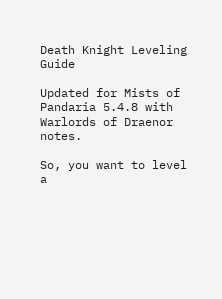Death Knight Leveling Guide

Updated for Mists of Pandaria 5.4.8 with Warlords of Draenor notes.

So, you want to level a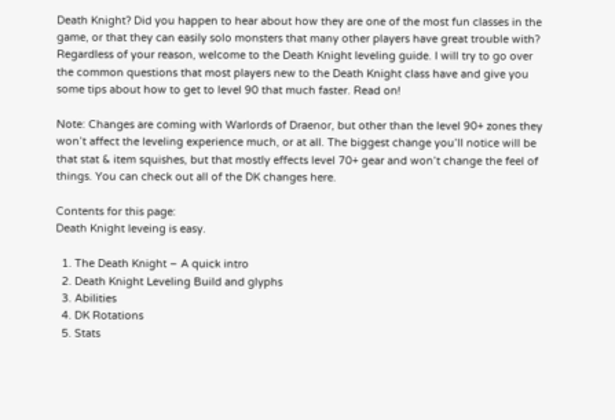Death Knight? Did you happen to hear about how they are one of the most fun classes in the game, or that they can easily solo monsters that many other players have great trouble with? Regardless of your reason, welcome to the Death Knight leveling guide. I will try to go over the common questions that most players new to the Death Knight class have and give you some tips about how to get to level 90 that much faster. Read on!

Note: Changes are coming with Warlords of Draenor, but other than the level 90+ zones they won’t affect the leveling experience much, or at all. The biggest change you’ll notice will be that stat & item squishes, but that mostly effects level 70+ gear and won’t change the feel of things. You can check out all of the DK changes here.

Contents for this page:
Death Knight leveing is easy.

  1. The Death Knight – A quick intro
  2. Death Knight Leveling Build and glyphs
  3. Abilities
  4. DK Rotations
  5. Stats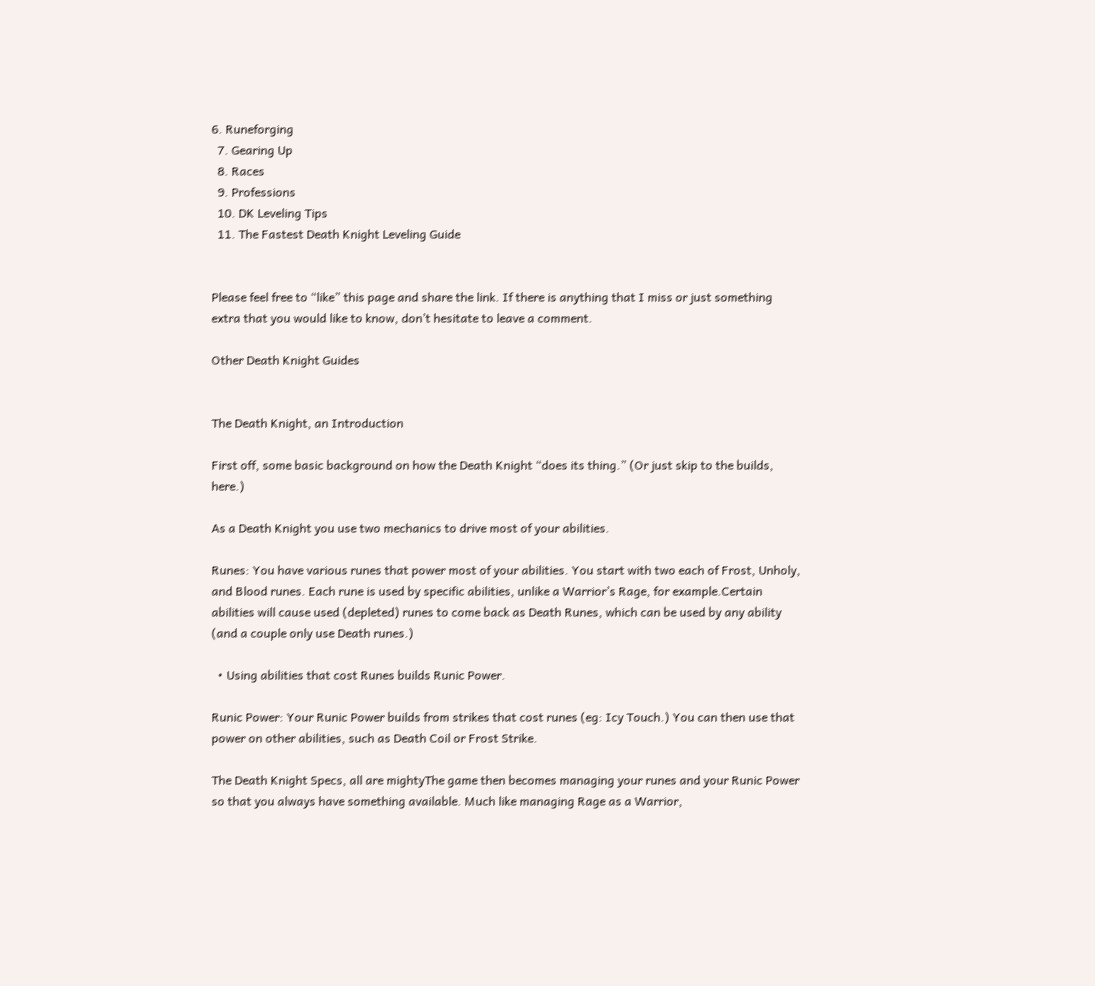6. Runeforging
  7. Gearing Up
  8. Races
  9. Professions
  10. DK Leveling Tips
  11. The Fastest Death Knight Leveling Guide


Please feel free to “like” this page and share the link. If there is anything that I miss or just something extra that you would like to know, don’t hesitate to leave a comment.

Other Death Knight Guides


The Death Knight, an Introduction

First off, some basic background on how the Death Knight “does its thing.” (Or just skip to the builds, here.)

As a Death Knight you use two mechanics to drive most of your abilities.

Runes: You have various runes that power most of your abilities. You start with two each of Frost, Unholy, and Blood runes. Each rune is used by specific abilities, unlike a Warrior’s Rage, for example.Certain abilities will cause used (depleted) runes to come back as Death Runes, which can be used by any ability (and a couple only use Death runes.)

  • Using abilities that cost Runes builds Runic Power.

Runic Power: Your Runic Power builds from strikes that cost runes (eg: Icy Touch.) You can then use that power on other abilities, such as Death Coil or Frost Strike.

The Death Knight Specs, all are mightyThe game then becomes managing your runes and your Runic Power so that you always have something available. Much like managing Rage as a Warrior,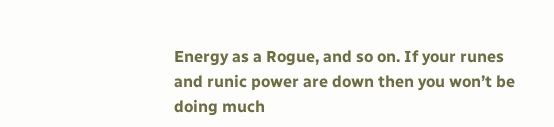Energy as a Rogue, and so on. If your runes and runic power are down then you won’t be doing much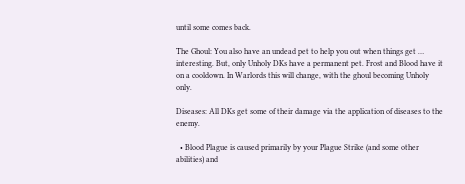until some comes back.

The Ghoul: You also have an undead pet to help you out when things get … interesting. But, only Unholy DKs have a permanent pet. Frost and Blood have it on a cooldown. In Warlords this will change, with the ghoul becoming Unholy only.

Diseases: All DKs get some of their damage via the application of diseases to the enemy.

  • Blood Plague is caused primarily by your Plague Strike (and some other abilities) and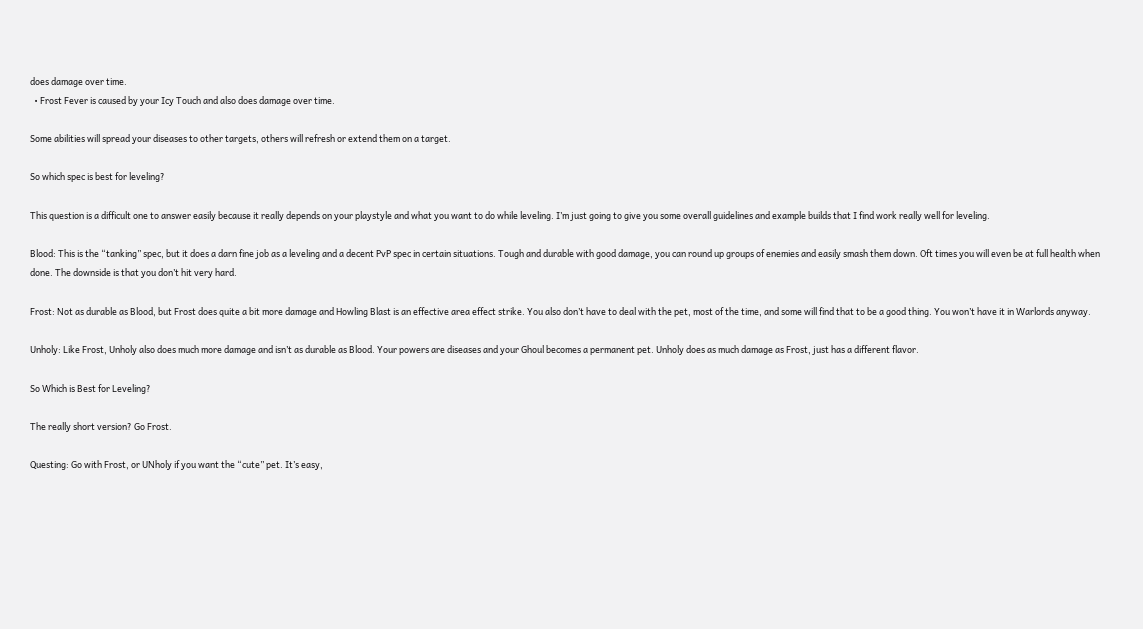does damage over time.
  • Frost Fever is caused by your Icy Touch and also does damage over time.

Some abilities will spread your diseases to other targets, others will refresh or extend them on a target.

So which spec is best for leveling?

This question is a difficult one to answer easily because it really depends on your playstyle and what you want to do while leveling. I’m just going to give you some overall guidelines and example builds that I find work really well for leveling.

Blood: This is the “tanking” spec, but it does a darn fine job as a leveling and a decent PvP spec in certain situations. Tough and durable with good damage, you can round up groups of enemies and easily smash them down. Oft times you will even be at full health when done. The downside is that you don’t hit very hard.

Frost: Not as durable as Blood, but Frost does quite a bit more damage and Howling Blast is an effective area effect strike. You also don’t have to deal with the pet, most of the time, and some will find that to be a good thing. You won’t have it in Warlords anyway.

Unholy: Like Frost, Unholy also does much more damage and isn’t as durable as Blood. Your powers are diseases and your Ghoul becomes a permanent pet. Unholy does as much damage as Frost, just has a different flavor.

So Which is Best for Leveling?

The really short version? Go Frost.

Questing: Go with Frost, or UNholy if you want the “cute” pet. It’s easy,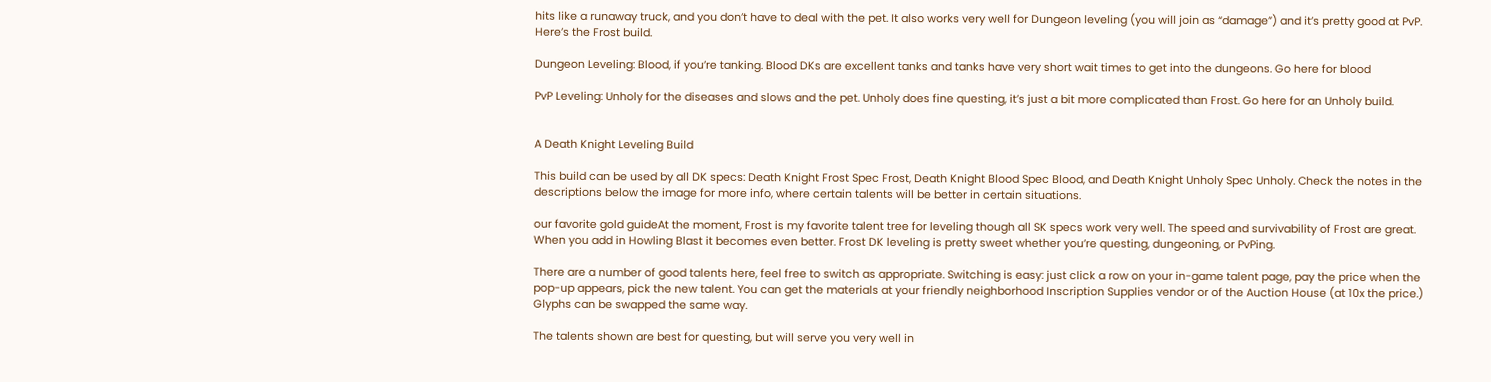hits like a runaway truck, and you don’t have to deal with the pet. It also works very well for Dungeon leveling (you will join as “damage”) and it’s pretty good at PvP. Here’s the Frost build.

Dungeon Leveling: Blood, if you’re tanking. Blood DKs are excellent tanks and tanks have very short wait times to get into the dungeons. Go here for blood

PvP Leveling: Unholy for the diseases and slows and the pet. Unholy does fine questing, it’s just a bit more complicated than Frost. Go here for an Unholy build.


A Death Knight Leveling Build

This build can be used by all DK specs: Death Knight Frost Spec Frost, Death Knight Blood Spec Blood, and Death Knight Unholy Spec Unholy. Check the notes in the descriptions below the image for more info, where certain talents will be better in certain situations.

our favorite gold guideAt the moment, Frost is my favorite talent tree for leveling though all SK specs work very well. The speed and survivability of Frost are great. When you add in Howling Blast it becomes even better. Frost DK leveling is pretty sweet whether you’re questing, dungeoning, or PvPing.

There are a number of good talents here, feel free to switch as appropriate. Switching is easy: just click a row on your in-game talent page, pay the price when the pop-up appears, pick the new talent. You can get the materials at your friendly neighborhood Inscription Supplies vendor or of the Auction House (at 10x the price.) Glyphs can be swapped the same way.

The talents shown are best for questing, but will serve you very well in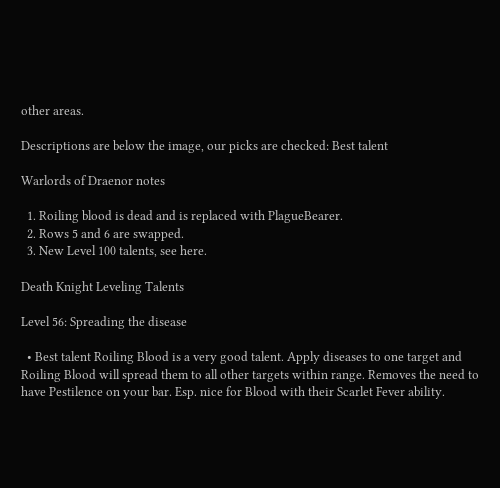other areas.

Descriptions are below the image, our picks are checked: Best talent

Warlords of Draenor notes

  1. Roiling blood is dead and is replaced with PlagueBearer.
  2. Rows 5 and 6 are swapped.
  3. New Level 100 talents, see here.

Death Knight Leveling Talents

Level 56: Spreading the disease

  • Best talent Roiling Blood is a very good talent. Apply diseases to one target and Roiling Blood will spread them to all other targets within range. Removes the need to have Pestilence on your bar. Esp. nice for Blood with their Scarlet Fever ability.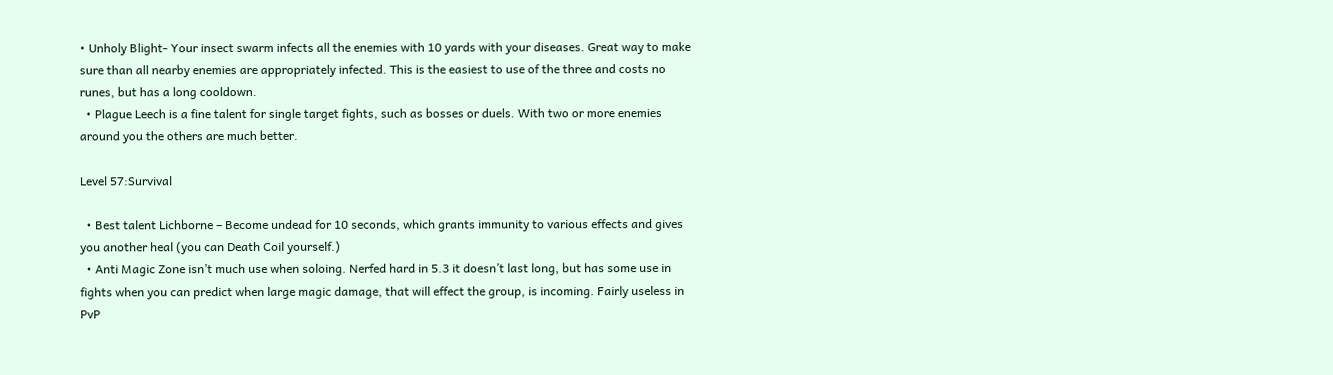• Unholy Blight- Your insect swarm infects all the enemies with 10 yards with your diseases. Great way to make sure than all nearby enemies are appropriately infected. This is the easiest to use of the three and costs no runes, but has a long cooldown.
  • Plague Leech is a fine talent for single target fights, such as bosses or duels. With two or more enemies around you the others are much better.

Level 57:Survival

  • Best talent Lichborne – Become undead for 10 seconds, which grants immunity to various effects and gives you another heal (you can Death Coil yourself.)
  • Anti Magic Zone isn’t much use when soloing. Nerfed hard in 5.3 it doesn’t last long, but has some use in fights when you can predict when large magic damage, that will effect the group, is incoming. Fairly useless in PvP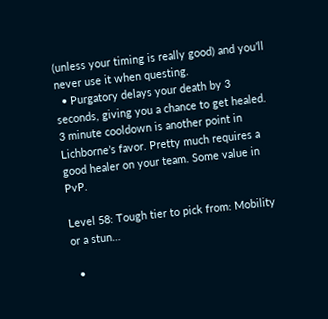(unless your timing is really good) and you’ll never use it when questing.
  • Purgatory delays your death by 3 seconds, giving you a chance to get healed. 3 minute cooldown is another point in Lichborne’s favor. Pretty much requires a good healer on your team. Some value in PvP.

Level 58: Tough tier to pick from: Mobility or a stun…

  •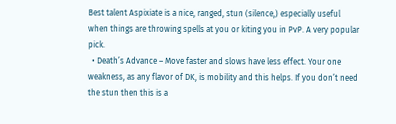Best talent Aspixiate is a nice, ranged, stun (silence,) especially useful when things are throwing spells at you or kiting you in PvP. A very popular pick.
  • Death’s Advance – Move faster and slows have less effect. Your one weakness, as any flavor of DK, is mobility and this helps. If you don’t need the stun then this is a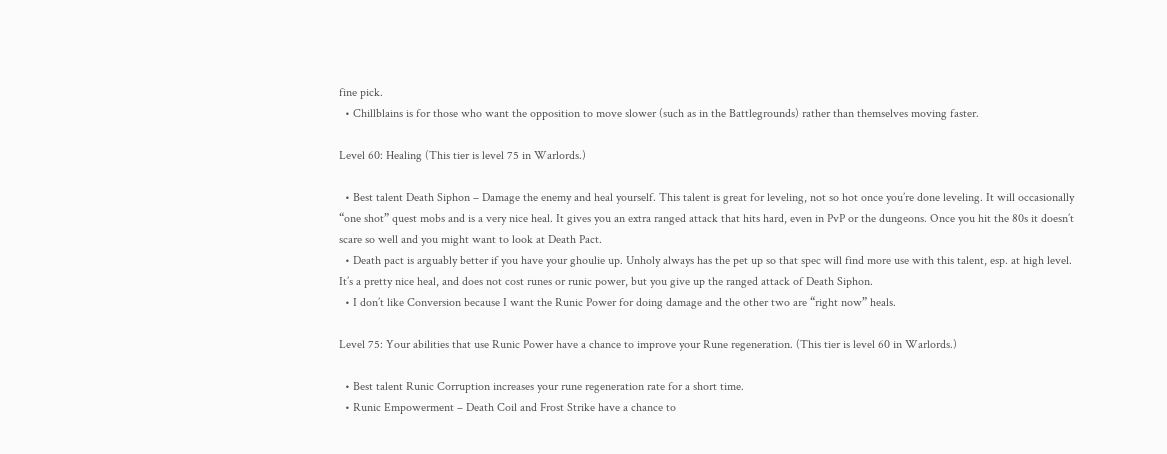fine pick.
  • Chillblains is for those who want the opposition to move slower (such as in the Battlegrounds) rather than themselves moving faster.

Level 60: Healing (This tier is level 75 in Warlords.)

  • Best talent Death Siphon – Damage the enemy and heal yourself. This talent is great for leveling, not so hot once you’re done leveling. It will occasionally “one shot” quest mobs and is a very nice heal. It gives you an extra ranged attack that hits hard, even in PvP or the dungeons. Once you hit the 80s it doesn’t scare so well and you might want to look at Death Pact.
  • Death pact is arguably better if you have your ghoulie up. Unholy always has the pet up so that spec will find more use with this talent, esp. at high level. It’s a pretty nice heal, and does not cost runes or runic power, but you give up the ranged attack of Death Siphon.
  • I don’t like Conversion because I want the Runic Power for doing damage and the other two are “right now” heals.

Level 75: Your abilities that use Runic Power have a chance to improve your Rune regeneration. (This tier is level 60 in Warlords.)

  • Best talent Runic Corruption increases your rune regeneration rate for a short time.
  • Runic Empowerment – Death Coil and Frost Strike have a chance to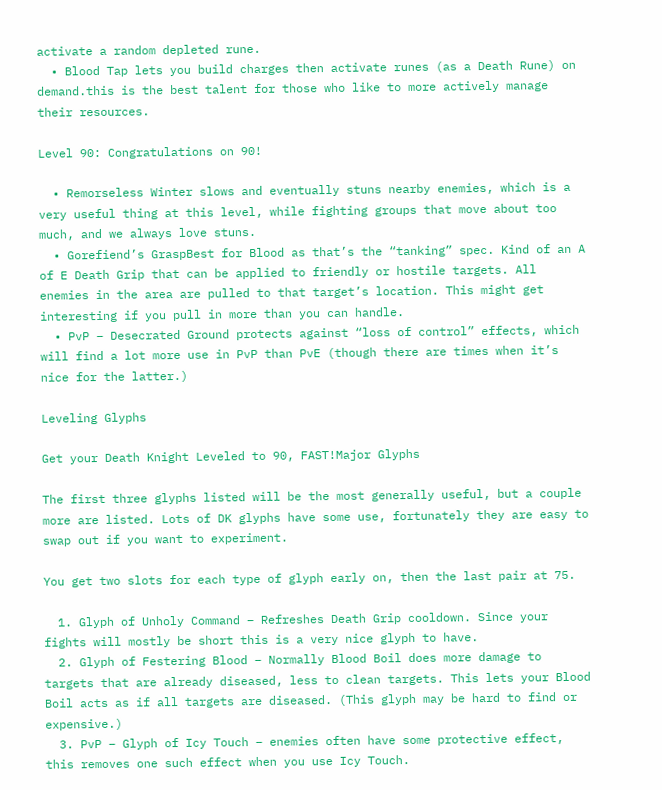activate a random depleted rune.
  • Blood Tap lets you build charges then activate runes (as a Death Rune) on demand.this is the best talent for those who like to more actively manage their resources.

Level 90: Congratulations on 90!

  • Remorseless Winter slows and eventually stuns nearby enemies, which is a very useful thing at this level, while fighting groups that move about too much, and we always love stuns.
  • Gorefiend’s GraspBest for Blood as that’s the “tanking” spec. Kind of an A of E Death Grip that can be applied to friendly or hostile targets. All enemies in the area are pulled to that target’s location. This might get interesting if you pull in more than you can handle.
  • PvP – Desecrated Ground protects against “loss of control” effects, which will find a lot more use in PvP than PvE (though there are times when it’s nice for the latter.)

Leveling Glyphs

Get your Death Knight Leveled to 90, FAST!Major Glyphs

The first three glyphs listed will be the most generally useful, but a couple more are listed. Lots of DK glyphs have some use, fortunately they are easy to swap out if you want to experiment.

You get two slots for each type of glyph early on, then the last pair at 75.

  1. Glyph of Unholy Command – Refreshes Death Grip cooldown. Since your fights will mostly be short this is a very nice glyph to have.
  2. Glyph of Festering Blood – Normally Blood Boil does more damage to targets that are already diseased, less to clean targets. This lets your Blood Boil acts as if all targets are diseased. (This glyph may be hard to find or expensive.)
  3. PvP – Glyph of Icy Touch – enemies often have some protective effect, this removes one such effect when you use Icy Touch.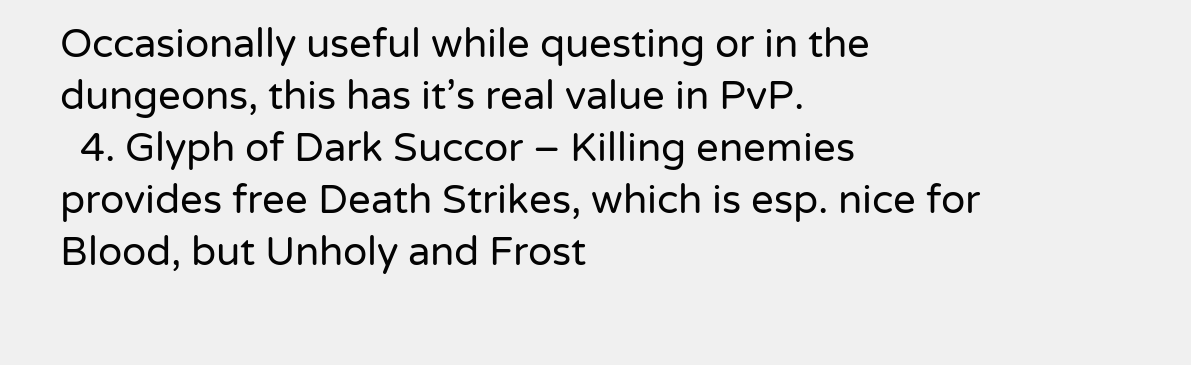Occasionally useful while questing or in the dungeons, this has it’s real value in PvP.
  4. Glyph of Dark Succor – Killing enemies provides free Death Strikes, which is esp. nice for Blood, but Unholy and Frost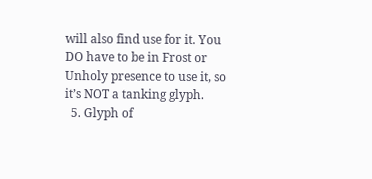will also find use for it. You DO have to be in Frost or Unholy presence to use it, so it’s NOT a tanking glyph.
  5. Glyph of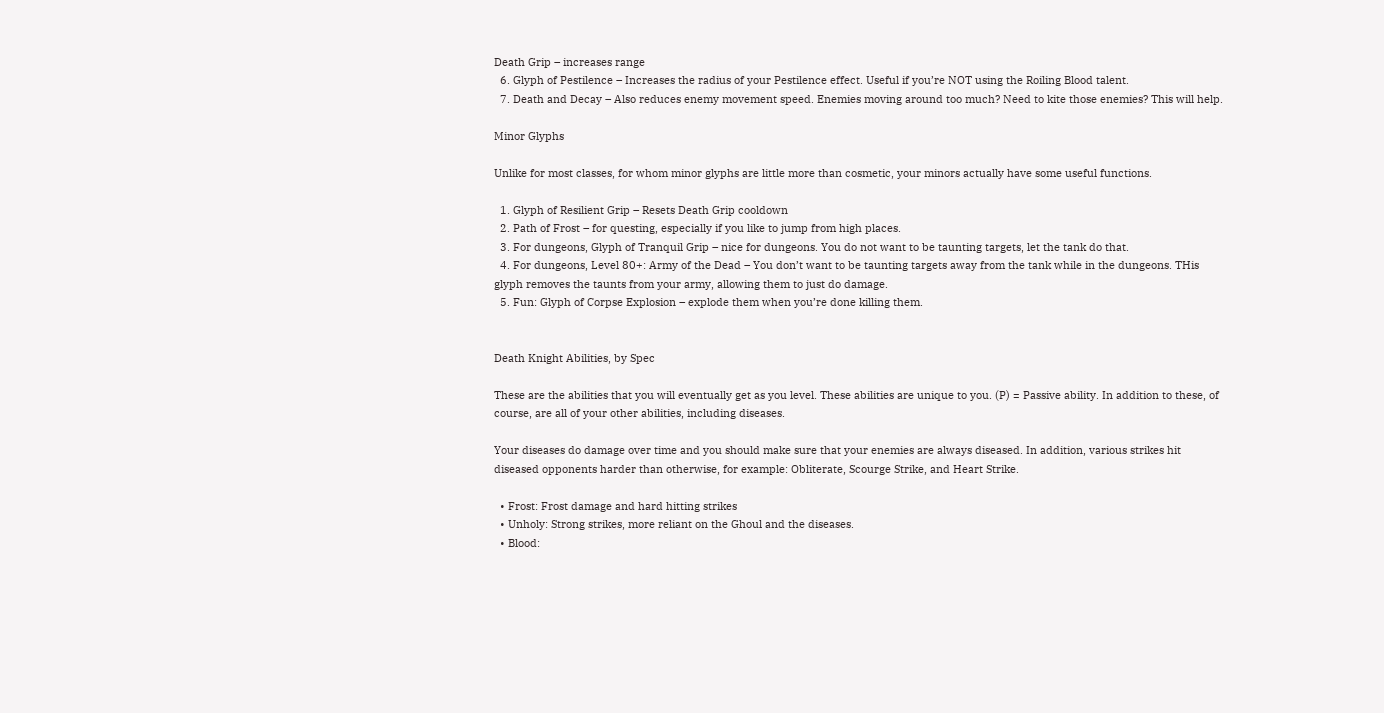Death Grip – increases range
  6. Glyph of Pestilence – Increases the radius of your Pestilence effect. Useful if you’re NOT using the Roiling Blood talent.
  7. Death and Decay – Also reduces enemy movement speed. Enemies moving around too much? Need to kite those enemies? This will help.

Minor Glyphs

Unlike for most classes, for whom minor glyphs are little more than cosmetic, your minors actually have some useful functions.

  1. Glyph of Resilient Grip – Resets Death Grip cooldown
  2. Path of Frost – for questing, especially if you like to jump from high places.
  3. For dungeons, Glyph of Tranquil Grip – nice for dungeons. You do not want to be taunting targets, let the tank do that.
  4. For dungeons, Level 80+: Army of the Dead – You don’t want to be taunting targets away from the tank while in the dungeons. THis glyph removes the taunts from your army, allowing them to just do damage.
  5. Fun: Glyph of Corpse Explosion – explode them when you’re done killing them.


Death Knight Abilities, by Spec

These are the abilities that you will eventually get as you level. These abilities are unique to you. (P) = Passive ability. In addition to these, of course, are all of your other abilities, including diseases.

Your diseases do damage over time and you should make sure that your enemies are always diseased. In addition, various strikes hit diseased opponents harder than otherwise, for example: Obliterate, Scourge Strike, and Heart Strike.

  • Frost: Frost damage and hard hitting strikes
  • Unholy: Strong strikes, more reliant on the Ghoul and the diseases.
  • Blood: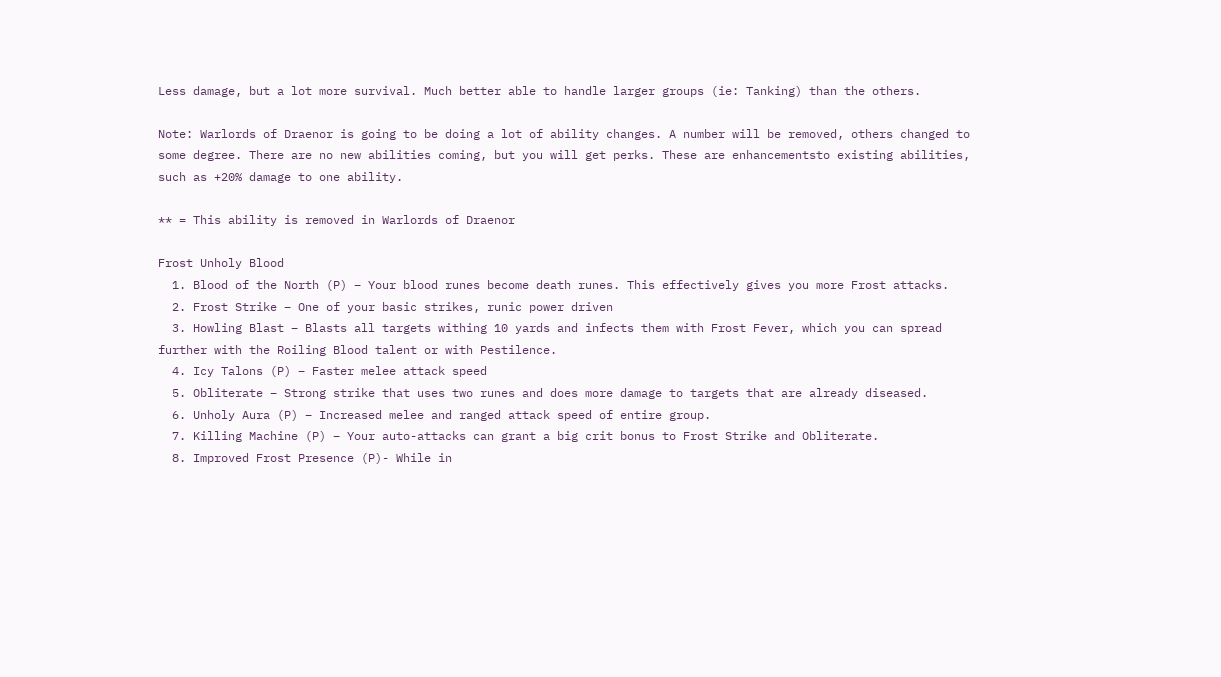Less damage, but a lot more survival. Much better able to handle larger groups (ie: Tanking) than the others.

Note: Warlords of Draenor is going to be doing a lot of ability changes. A number will be removed, others changed to some degree. There are no new abilities coming, but you will get perks. These are enhancementsto existing abilities, such as +20% damage to one ability.

** = This ability is removed in Warlords of Draenor

Frost Unholy Blood
  1. Blood of the North (P) – Your blood runes become death runes. This effectively gives you more Frost attacks.
  2. Frost Strike – One of your basic strikes, runic power driven
  3. Howling Blast – Blasts all targets withing 10 yards and infects them with Frost Fever, which you can spread further with the Roiling Blood talent or with Pestilence.
  4. Icy Talons (P) – Faster melee attack speed
  5. Obliterate – Strong strike that uses two runes and does more damage to targets that are already diseased.
  6. Unholy Aura (P) – Increased melee and ranged attack speed of entire group.
  7. Killing Machine (P) – Your auto-attacks can grant a big crit bonus to Frost Strike and Obliterate.
  8. Improved Frost Presence (P)- While in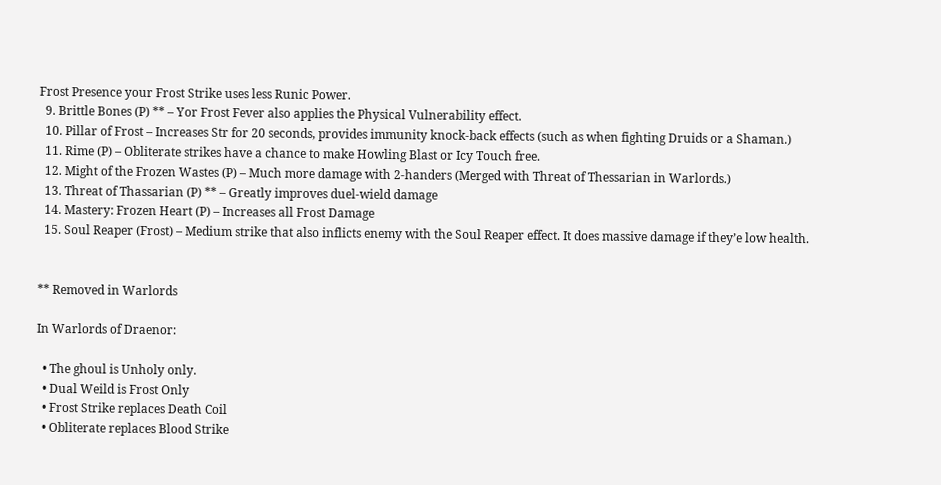Frost Presence your Frost Strike uses less Runic Power.
  9. Brittle Bones (P) ** – Yor Frost Fever also applies the Physical Vulnerability effect.
  10. Pillar of Frost – Increases Str for 20 seconds, provides immunity knock-back effects (such as when fighting Druids or a Shaman.)
  11. Rime (P) – Obliterate strikes have a chance to make Howling Blast or Icy Touch free.
  12. Might of the Frozen Wastes (P) – Much more damage with 2-handers (Merged with Threat of Thessarian in Warlords.)
  13. Threat of Thassarian (P) ** – Greatly improves duel-wield damage
  14. Mastery: Frozen Heart (P) – Increases all Frost Damage
  15. Soul Reaper (Frost) – Medium strike that also inflicts enemy with the Soul Reaper effect. It does massive damage if they’e low health.


** Removed in Warlords

In Warlords of Draenor:

  • The ghoul is Unholy only.
  • Dual Weild is Frost Only
  • Frost Strike replaces Death Coil
  • Obliterate replaces Blood Strike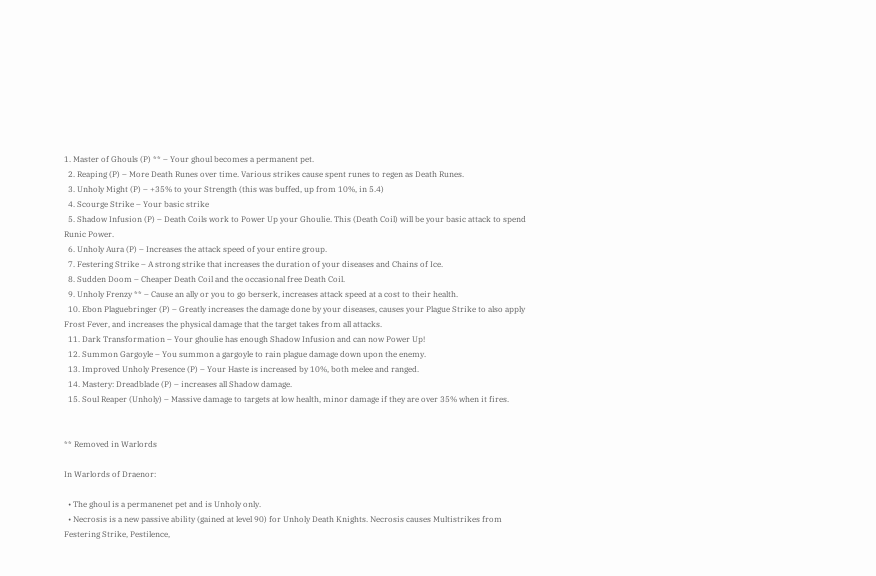1. Master of Ghouls (P) ** – Your ghoul becomes a permanent pet.
  2. Reaping (P) – More Death Runes over time. Various strikes cause spent runes to regen as Death Runes.
  3. Unholy Might (P) – +35% to your Strength (this was buffed, up from 10%, in 5.4)
  4. Scourge Strike – Your basic strike
  5. Shadow Infusion (P) – Death Coils work to Power Up your Ghoulie. This (Death Coil) will be your basic attack to spend Runic Power.
  6. Unholy Aura (P) – Increases the attack speed of your entire group.
  7. Festering Strike – A strong strike that increases the duration of your diseases and Chains of Ice.
  8. Sudden Doom – Cheaper Death Coil and the occasional free Death Coil.
  9. Unholy Frenzy ** – Cause an ally or you to go berserk, increases attack speed at a cost to their health.
  10. Ebon Plaguebringer (P) – Greatly increases the damage done by your diseases, causes your Plague Strike to also apply Frost Fever, and increases the physical damage that the target takes from all attacks.
  11. Dark Transformation – Your ghoulie has enough Shadow Infusion and can now Power Up!
  12. Summon Gargoyle – You summon a gargoyle to rain plague damage down upon the enemy.
  13. Improved Unholy Presence (P) – Your Haste is increased by 10%, both melee and ranged.
  14. Mastery: Dreadblade (P) – increases all Shadow damage.
  15. Soul Reaper (Unholy) – Massive damage to targets at low health, minor damage if they are over 35% when it fires.


** Removed in Warlords

In Warlords of Draenor:

  • The ghoul is a permanenet pet and is Unholy only.
  • Necrosis is a new passive ability (gained at level 90) for Unholy Death Knights. Necrosis causes Multistrikes from Festering Strike, Pestilence,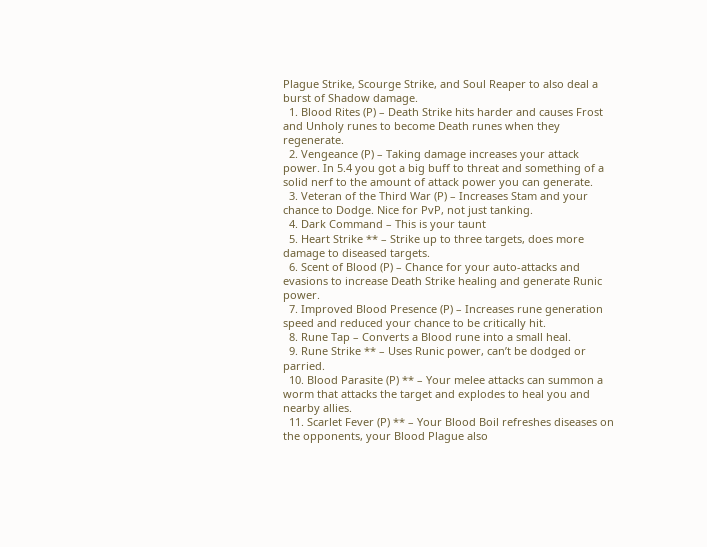Plague Strike, Scourge Strike, and Soul Reaper to also deal a burst of Shadow damage.
  1. Blood Rites (P) – Death Strike hits harder and causes Frost and Unholy runes to become Death runes when they regenerate.
  2. Vengeance (P) – Taking damage increases your attack power. In 5.4 you got a big buff to threat and something of a solid nerf to the amount of attack power you can generate.
  3. Veteran of the Third War (P) – Increases Stam and your chance to Dodge. Nice for PvP, not just tanking.
  4. Dark Command – This is your taunt
  5. Heart Strike ** – Strike up to three targets, does more damage to diseased targets.
  6. Scent of Blood (P) – Chance for your auto-attacks and evasions to increase Death Strike healing and generate Runic power.
  7. Improved Blood Presence (P) – Increases rune generation speed and reduced your chance to be critically hit.
  8. Rune Tap – Converts a Blood rune into a small heal.
  9. Rune Strike ** – Uses Runic power, can’t be dodged or parried.
  10. Blood Parasite (P) ** – Your melee attacks can summon a worm that attacks the target and explodes to heal you and nearby allies.
  11. Scarlet Fever (P) ** – Your Blood Boil refreshes diseases on the opponents, your Blood Plague also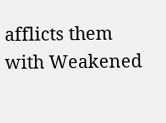afflicts them with Weakened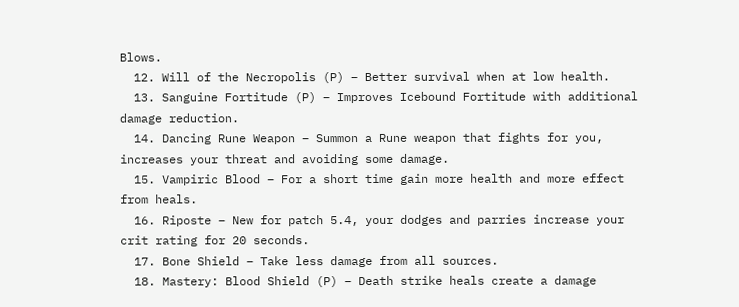Blows.
  12. Will of the Necropolis (P) – Better survival when at low health.
  13. Sanguine Fortitude (P) – Improves Icebound Fortitude with additional damage reduction.
  14. Dancing Rune Weapon – Summon a Rune weapon that fights for you, increases your threat and avoiding some damage.
  15. Vampiric Blood – For a short time gain more health and more effect from heals.
  16. Riposte – New for patch 5.4, your dodges and parries increase your crit rating for 20 seconds.
  17. Bone Shield – Take less damage from all sources.
  18. Mastery: Blood Shield (P) – Death strike heals create a damage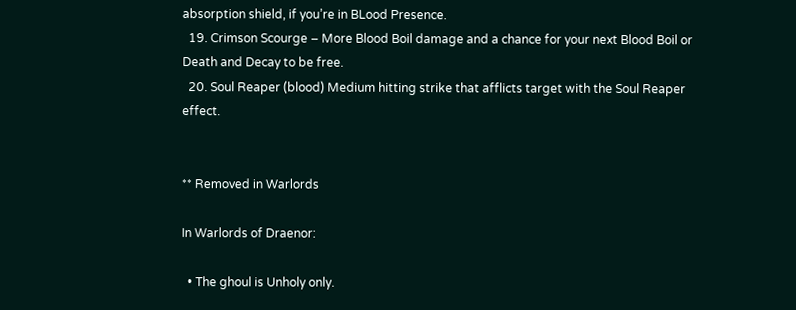absorption shield, if you’re in BLood Presence.
  19. Crimson Scourge – More Blood Boil damage and a chance for your next Blood Boil or Death and Decay to be free.
  20. Soul Reaper (blood) Medium hitting strike that afflicts target with the Soul Reaper effect.


** Removed in Warlords

In Warlords of Draenor:

  • The ghoul is Unholy only.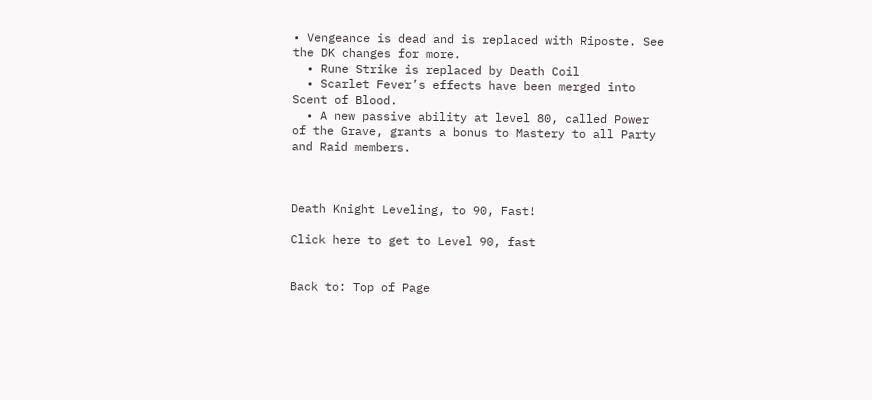• Vengeance is dead and is replaced with Riposte. See the DK changes for more.
  • Rune Strike is replaced by Death Coil
  • Scarlet Fever’s effects have been merged into Scent of Blood.
  • A new passive ability at level 80, called Power of the Grave, grants a bonus to Mastery to all Party and Raid members.



Death Knight Leveling, to 90, Fast!

Click here to get to Level 90, fast


Back to: Top of Page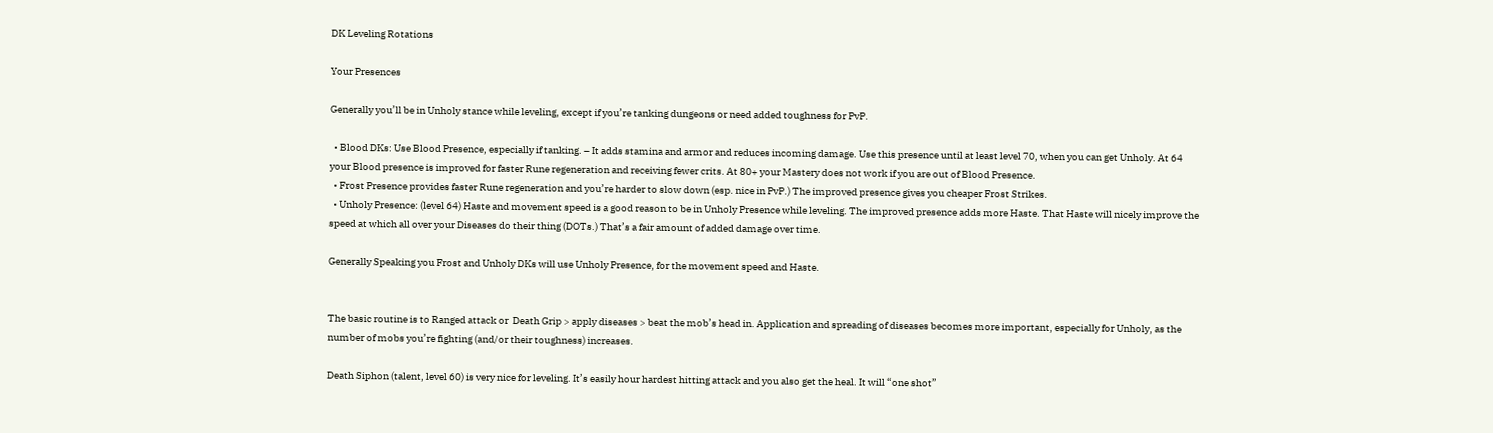DK Leveling Rotations

Your Presences

Generally you’ll be in Unholy stance while leveling, except if you’re tanking dungeons or need added toughness for PvP.

  • Blood DKs: Use Blood Presence, especially if tanking. – It adds stamina and armor and reduces incoming damage. Use this presence until at least level 70, when you can get Unholy. At 64 your Blood presence is improved for faster Rune regeneration and receiving fewer crits. At 80+ your Mastery does not work if you are out of Blood Presence.
  • Frost Presence provides faster Rune regeneration and you’re harder to slow down (esp. nice in PvP.) The improved presence gives you cheaper Frost Strikes.
  • Unholy Presence: (level 64) Haste and movement speed is a good reason to be in Unholy Presence while leveling. The improved presence adds more Haste. That Haste will nicely improve the speed at which all over your Diseases do their thing (DOTs.) That’s a fair amount of added damage over time.

Generally Speaking you Frost and Unholy DKs will use Unholy Presence, for the movement speed and Haste.


The basic routine is to Ranged attack or  Death Grip > apply diseases > beat the mob’s head in. Application and spreading of diseases becomes more important, especially for Unholy, as the number of mobs you’re fighting (and/or their toughness) increases.

Death Siphon (talent, level 60) is very nice for leveling. It’s easily hour hardest hitting attack and you also get the heal. It will “one shot”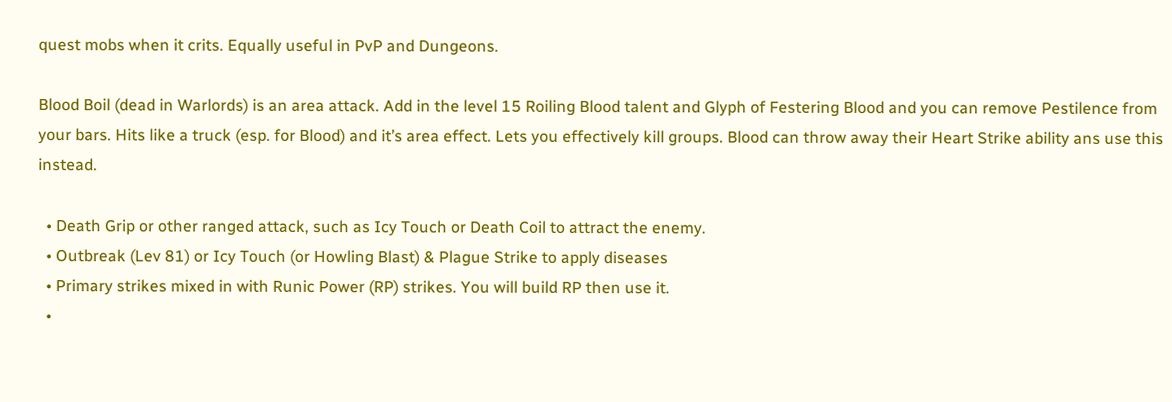quest mobs when it crits. Equally useful in PvP and Dungeons.

Blood Boil (dead in Warlords) is an area attack. Add in the level 15 Roiling Blood talent and Glyph of Festering Blood and you can remove Pestilence from your bars. Hits like a truck (esp. for Blood) and it’s area effect. Lets you effectively kill groups. Blood can throw away their Heart Strike ability ans use this instead.

  • Death Grip or other ranged attack, such as Icy Touch or Death Coil to attract the enemy.
  • Outbreak (Lev 81) or Icy Touch (or Howling Blast) & Plague Strike to apply diseases
  • Primary strikes mixed in with Runic Power (RP) strikes. You will build RP then use it.
  •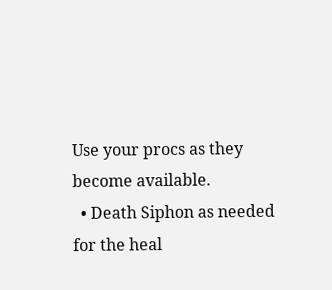Use your procs as they become available.
  • Death Siphon as needed for the heal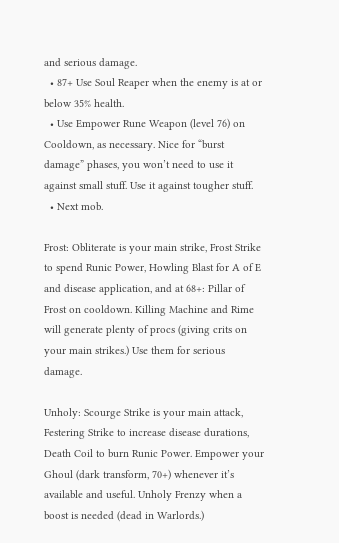and serious damage.
  • 87+ Use Soul Reaper when the enemy is at or below 35% health.
  • Use Empower Rune Weapon (level 76) on Cooldown, as necessary. Nice for “burst damage” phases, you won’t need to use it against small stuff. Use it against tougher stuff.
  • Next mob.

Frost: Obliterate is your main strike, Frost Strike to spend Runic Power, Howling Blast for A of E and disease application, and at 68+: Pillar of Frost on cooldown. Killing Machine and Rime will generate plenty of procs (giving crits on your main strikes.) Use them for serious damage.

Unholy: Scourge Strike is your main attack, Festering Strike to increase disease durations, Death Coil to burn Runic Power. Empower your Ghoul (dark transform, 70+) whenever it’s available and useful. Unholy Frenzy when a boost is needed (dead in Warlords.)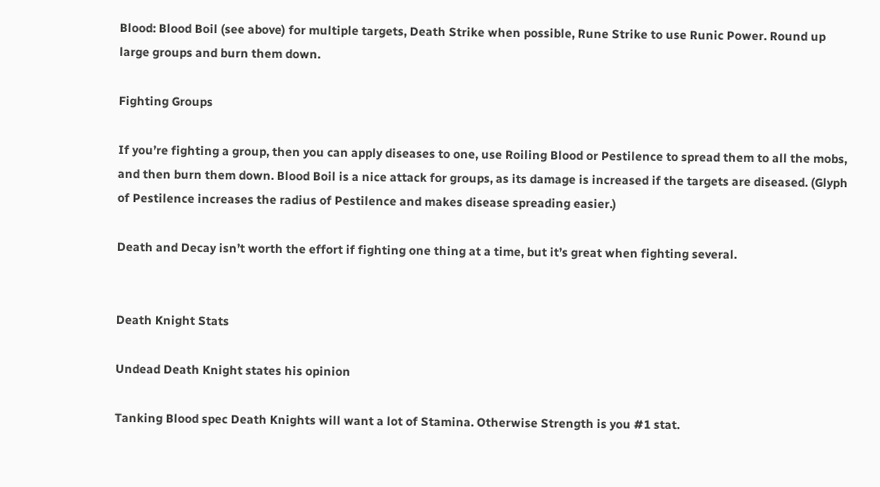Blood: Blood Boil (see above) for multiple targets, Death Strike when possible, Rune Strike to use Runic Power. Round up large groups and burn them down.

Fighting Groups

If you’re fighting a group, then you can apply diseases to one, use Roiling Blood or Pestilence to spread them to all the mobs, and then burn them down. Blood Boil is a nice attack for groups, as its damage is increased if the targets are diseased. (Glyph of Pestilence increases the radius of Pestilence and makes disease spreading easier.)

Death and Decay isn’t worth the effort if fighting one thing at a time, but it’s great when fighting several.


Death Knight Stats

Undead Death Knight states his opinion

Tanking Blood spec Death Knights will want a lot of Stamina. Otherwise Strength is you #1 stat.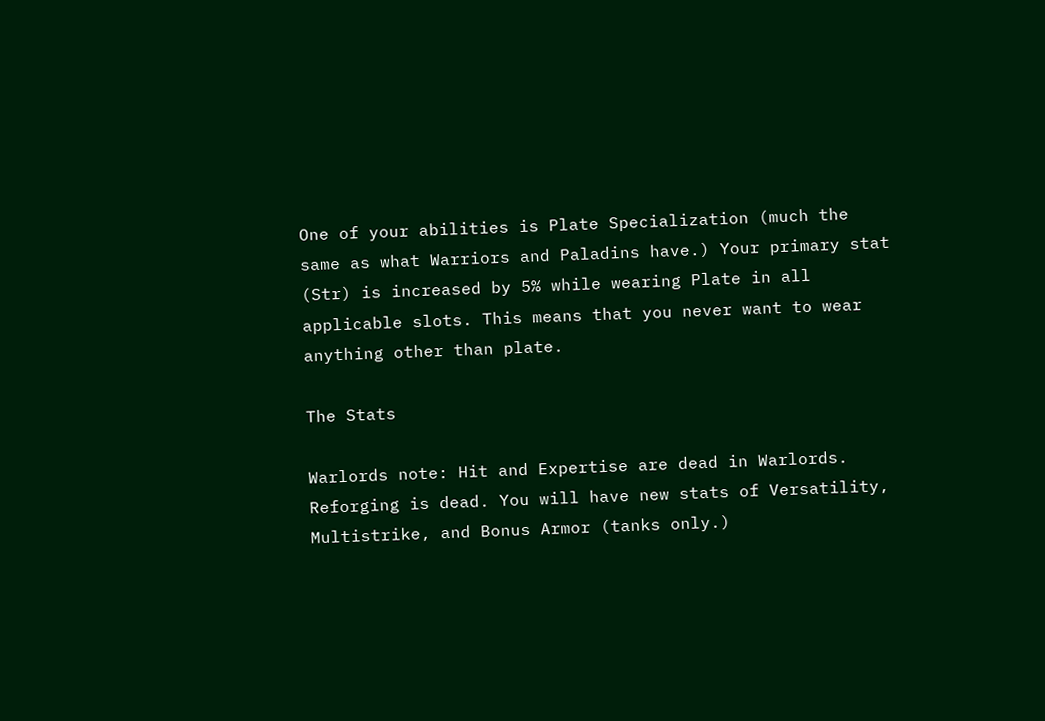One of your abilities is Plate Specialization (much the same as what Warriors and Paladins have.) Your primary stat (Str) is increased by 5% while wearing Plate in all applicable slots. This means that you never want to wear anything other than plate.

The Stats

Warlords note: Hit and Expertise are dead in Warlords. Reforging is dead. You will have new stats of Versatility, Multistrike, and Bonus Armor (tanks only.)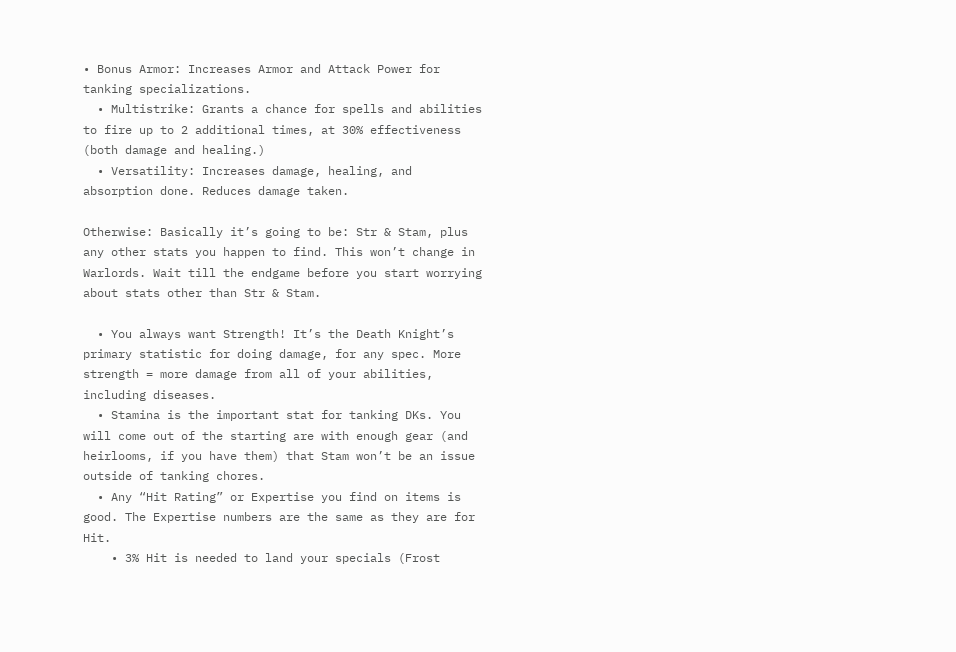• Bonus Armor: Increases Armor and Attack Power for tanking specializations.
  • Multistrike: Grants a chance for spells and abilities to fire up to 2 additional times, at 30% effectiveness (both damage and healing.)
  • Versatility: Increases damage, healing, and absorption done. Reduces damage taken.

Otherwise: Basically it’s going to be: Str & Stam, plus any other stats you happen to find. This won’t change in Warlords. Wait till the endgame before you start worrying about stats other than Str & Stam.

  • You always want Strength! It’s the Death Knight’s primary statistic for doing damage, for any spec. More strength = more damage from all of your abilities, including diseases.
  • Stamina is the important stat for tanking DKs. You will come out of the starting are with enough gear (and heirlooms, if you have them) that Stam won’t be an issue outside of tanking chores.
  • Any “Hit Rating” or Expertise you find on items is good. The Expertise numbers are the same as they are for Hit.
    • 3% Hit is needed to land your specials (Frost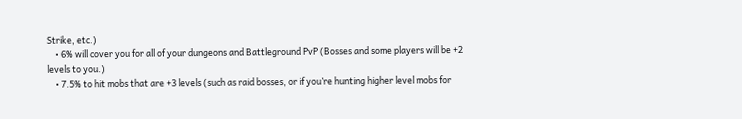Strike, etc.)
    • 6% will cover you for all of your dungeons and Battleground PvP (Bosses and some players will be +2 levels to you.)
    • 7.5% to hit mobs that are +3 levels (such as raid bosses, or if you’re hunting higher level mobs for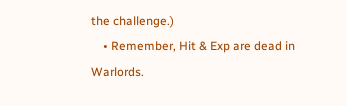the challenge.)
    • Remember, Hit & Exp are dead in Warlords.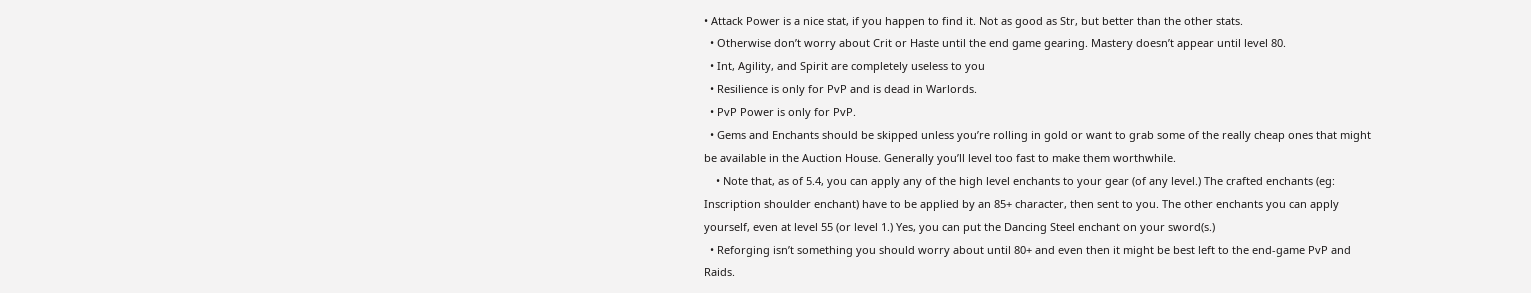• Attack Power is a nice stat, if you happen to find it. Not as good as Str, but better than the other stats.
  • Otherwise don’t worry about Crit or Haste until the end game gearing. Mastery doesn’t appear until level 80.
  • Int, Agility, and Spirit are completely useless to you
  • Resilience is only for PvP and is dead in Warlords.
  • PvP Power is only for PvP.
  • Gems and Enchants should be skipped unless you’re rolling in gold or want to grab some of the really cheap ones that might be available in the Auction House. Generally you’ll level too fast to make them worthwhile.
    • Note that, as of 5.4, you can apply any of the high level enchants to your gear (of any level.) The crafted enchants (eg: Inscription shoulder enchant) have to be applied by an 85+ character, then sent to you. The other enchants you can apply yourself, even at level 55 (or level 1.) Yes, you can put the Dancing Steel enchant on your sword(s.)
  • Reforging isn’t something you should worry about until 80+ and even then it might be best left to the end-game PvP and Raids.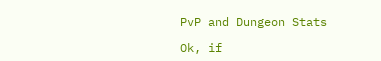PvP and Dungeon Stats

Ok, if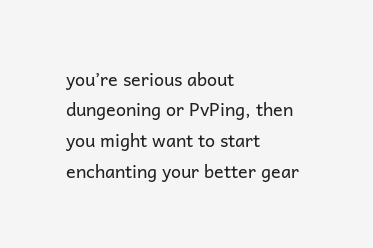you’re serious about dungeoning or PvPing, then you might want to start enchanting your better gear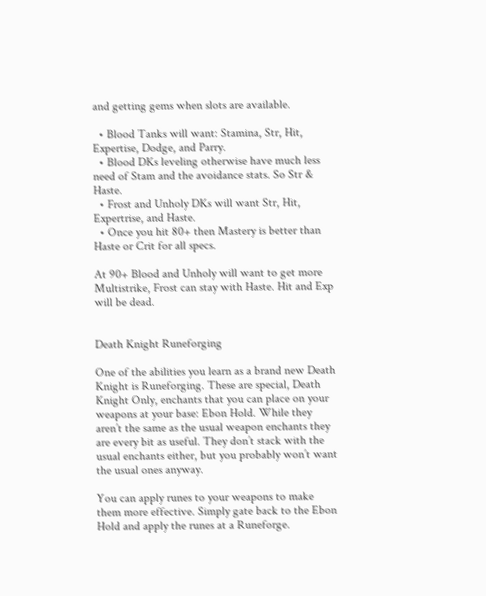and getting gems when slots are available.

  • Blood Tanks will want: Stamina, Str, Hit, Expertise, Dodge, and Parry.
  • Blood DKs leveling otherwise have much less need of Stam and the avoidance stats. So Str & Haste.
  • Frost and Unholy DKs will want Str, Hit, Expertrise, and Haste.
  • Once you hit 80+ then Mastery is better than Haste or Crit for all specs.

At 90+ Blood and Unholy will want to get more Multistrike, Frost can stay with Haste. Hit and Exp will be dead.


Death Knight Runeforging

One of the abilities you learn as a brand new Death Knight is Runeforging. These are special, Death Knight Only, enchants that you can place on your weapons at your base: Ebon Hold. While they aren’t the same as the usual weapon enchants they are every bit as useful. They don’t stack with the usual enchants either, but you probably won’t want the usual ones anyway.

You can apply runes to your weapons to make them more effective. Simply gate back to the Ebon Hold and apply the runes at a Runeforge.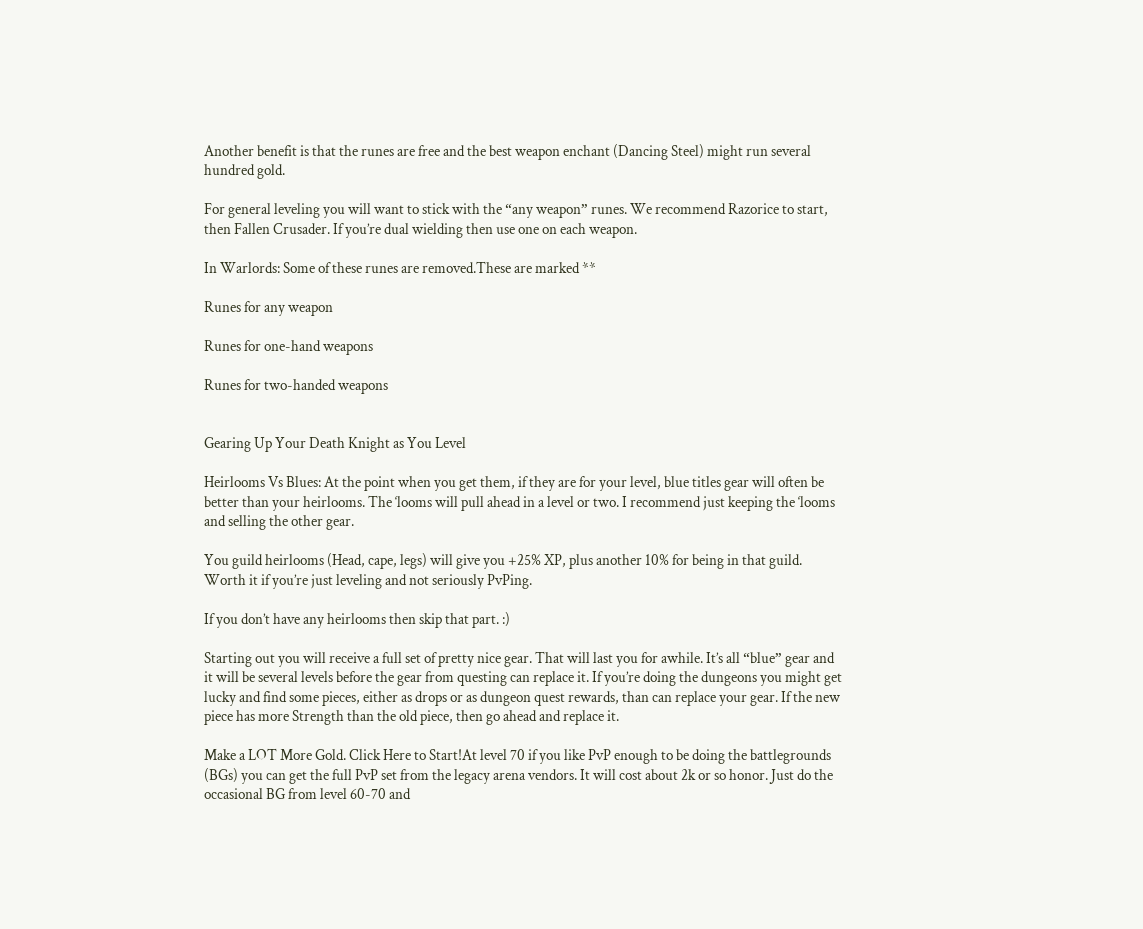Another benefit is that the runes are free and the best weapon enchant (Dancing Steel) might run several hundred gold.

For general leveling you will want to stick with the “any weapon” runes. We recommend Razorice to start, then Fallen Crusader. If you’re dual wielding then use one on each weapon.

In Warlords: Some of these runes are removed.These are marked **

Runes for any weapon

Runes for one-hand weapons

Runes for two-handed weapons


Gearing Up Your Death Knight as You Level

Heirlooms Vs Blues: At the point when you get them, if they are for your level, blue titles gear will often be better than your heirlooms. The ‘looms will pull ahead in a level or two. I recommend just keeping the ‘looms and selling the other gear.

You guild heirlooms (Head, cape, legs) will give you +25% XP, plus another 10% for being in that guild. Worth it if you’re just leveling and not seriously PvPing.

If you don’t have any heirlooms then skip that part. :)

Starting out you will receive a full set of pretty nice gear. That will last you for awhile. It’s all “blue” gear and it will be several levels before the gear from questing can replace it. If you’re doing the dungeons you might get lucky and find some pieces, either as drops or as dungeon quest rewards, than can replace your gear. If the new piece has more Strength than the old piece, then go ahead and replace it.

Make a LOT More Gold. Click Here to Start!At level 70 if you like PvP enough to be doing the battlegrounds (BGs) you can get the full PvP set from the legacy arena vendors. It will cost about 2k or so honor. Just do the occasional BG from level 60-70 and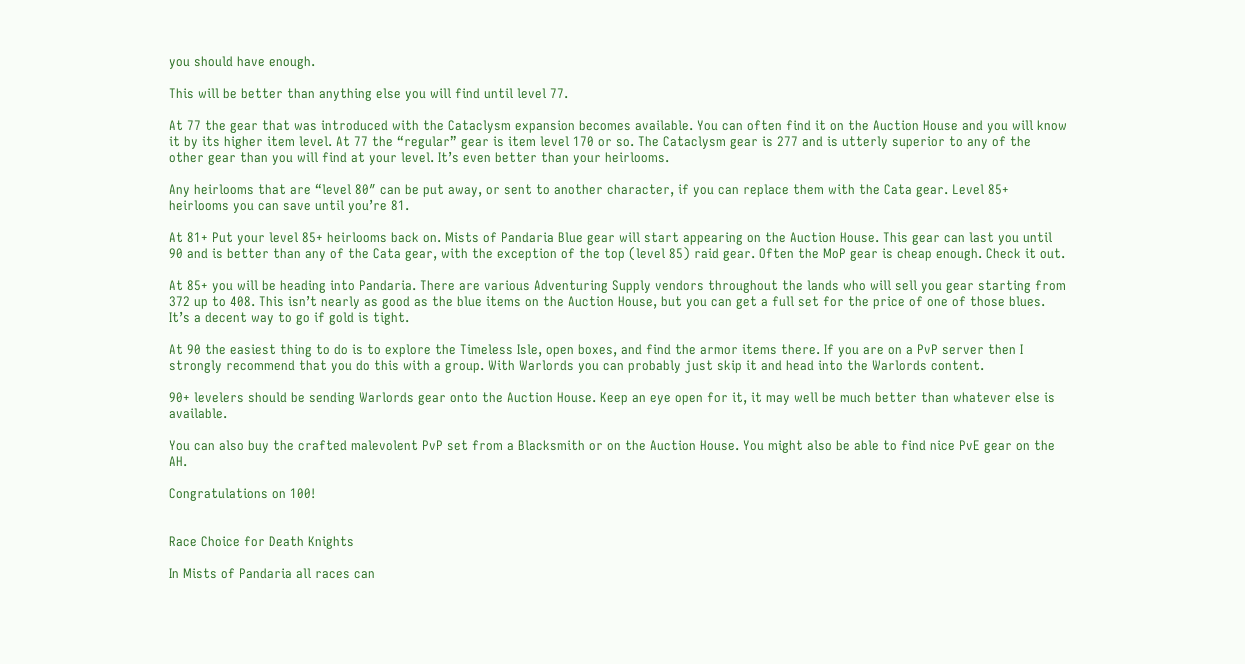you should have enough.

This will be better than anything else you will find until level 77.

At 77 the gear that was introduced with the Cataclysm expansion becomes available. You can often find it on the Auction House and you will know it by its higher item level. At 77 the “regular” gear is item level 170 or so. The Cataclysm gear is 277 and is utterly superior to any of the other gear than you will find at your level. It’s even better than your heirlooms.

Any heirlooms that are “level 80″ can be put away, or sent to another character, if you can replace them with the Cata gear. Level 85+ heirlooms you can save until you’re 81.

At 81+ Put your level 85+ heirlooms back on. Mists of Pandaria Blue gear will start appearing on the Auction House. This gear can last you until 90 and is better than any of the Cata gear, with the exception of the top (level 85) raid gear. Often the MoP gear is cheap enough. Check it out.

At 85+ you will be heading into Pandaria. There are various Adventuring Supply vendors throughout the lands who will sell you gear starting from 372 up to 408. This isn’t nearly as good as the blue items on the Auction House, but you can get a full set for the price of one of those blues. It’s a decent way to go if gold is tight.

At 90 the easiest thing to do is to explore the Timeless Isle, open boxes, and find the armor items there. If you are on a PvP server then I strongly recommend that you do this with a group. With Warlords you can probably just skip it and head into the Warlords content.

90+ levelers should be sending Warlords gear onto the Auction House. Keep an eye open for it, it may well be much better than whatever else is available.

You can also buy the crafted malevolent PvP set from a Blacksmith or on the Auction House. You might also be able to find nice PvE gear on the AH.

Congratulations on 100!


Race Choice for Death Knights

In Mists of Pandaria all races can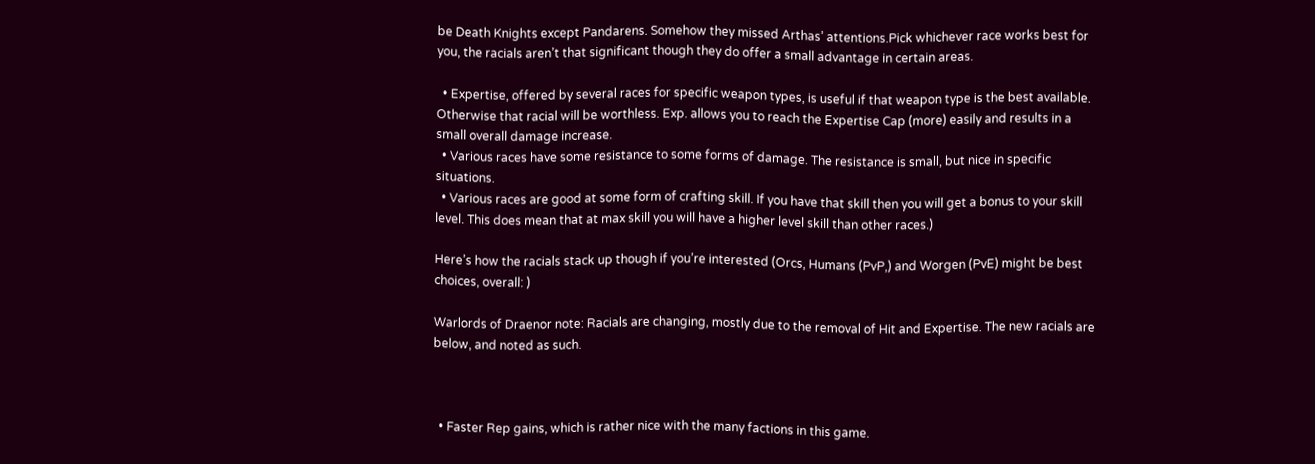be Death Knights except Pandarens. Somehow they missed Arthas’ attentions.Pick whichever race works best for you, the racials aren’t that significant though they do offer a small advantage in certain areas.

  • Expertise, offered by several races for specific weapon types, is useful if that weapon type is the best available. Otherwise that racial will be worthless. Exp. allows you to reach the Expertise Cap (more) easily and results in a small overall damage increase.
  • Various races have some resistance to some forms of damage. The resistance is small, but nice in specific situations.
  • Various races are good at some form of crafting skill. If you have that skill then you will get a bonus to your skill level. This does mean that at max skill you will have a higher level skill than other races.)

Here’s how the racials stack up though if you’re interested (Orcs, Humans (PvP,) and Worgen (PvE) might be best choices, overall: )

Warlords of Draenor note: Racials are changing, mostly due to the removal of Hit and Expertise. The new racials are below, and noted as such.



  • Faster Rep gains, which is rather nice with the many factions in this game.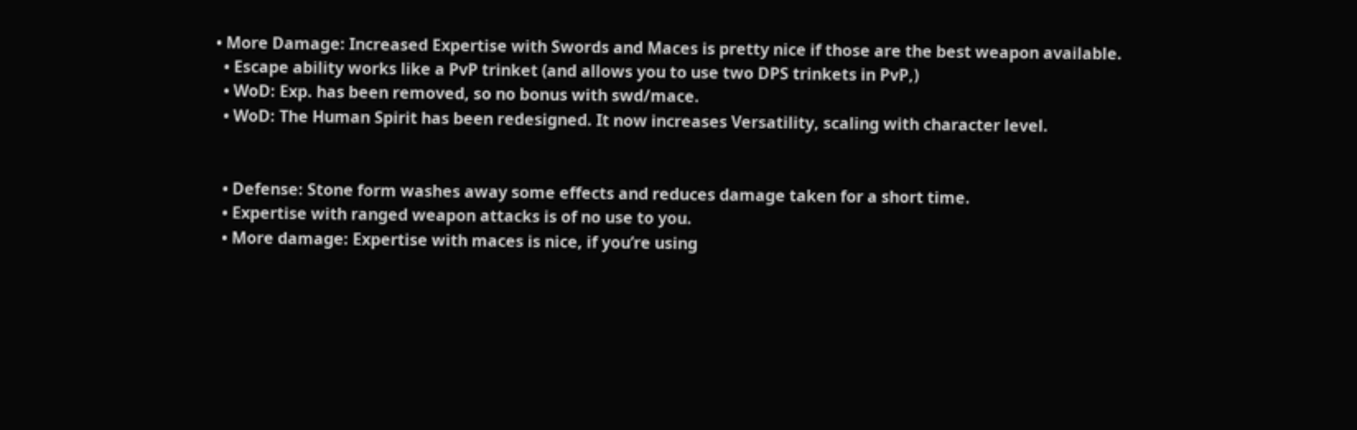• More Damage: Increased Expertise with Swords and Maces is pretty nice if those are the best weapon available.
  • Escape ability works like a PvP trinket (and allows you to use two DPS trinkets in PvP,)
  • WoD: Exp. has been removed, so no bonus with swd/mace.
  • WoD: The Human Spirit has been redesigned. It now increases Versatility, scaling with character level.


  • Defense: Stone form washes away some effects and reduces damage taken for a short time.
  • Expertise with ranged weapon attacks is of no use to you.
  • More damage: Expertise with maces is nice, if you’re using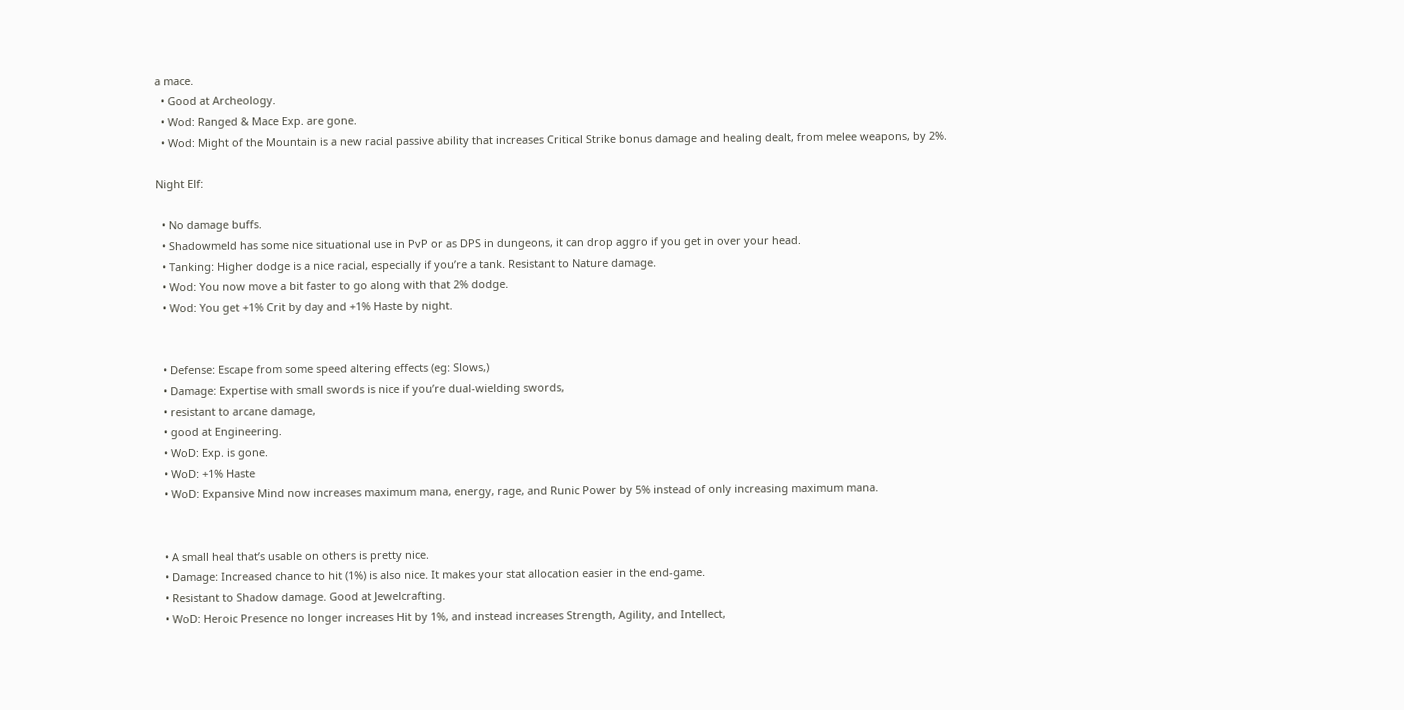a mace.
  • Good at Archeology.
  • Wod: Ranged & Mace Exp. are gone.
  • Wod: Might of the Mountain is a new racial passive ability that increases Critical Strike bonus damage and healing dealt, from melee weapons, by 2%.

Night Elf:

  • No damage buffs.
  • Shadowmeld has some nice situational use in PvP or as DPS in dungeons, it can drop aggro if you get in over your head.
  • Tanking: Higher dodge is a nice racial, especially if you’re a tank. Resistant to Nature damage.
  • Wod: You now move a bit faster to go along with that 2% dodge.
  • Wod: You get +1% Crit by day and +1% Haste by night.


  • Defense: Escape from some speed altering effects (eg: Slows,)
  • Damage: Expertise with small swords is nice if you’re dual-wielding swords,
  • resistant to arcane damage,
  • good at Engineering.
  • WoD: Exp. is gone.
  • WoD: +1% Haste
  • WoD: Expansive Mind now increases maximum mana, energy, rage, and Runic Power by 5% instead of only increasing maximum mana.


  • A small heal that’s usable on others is pretty nice.
  • Damage: Increased chance to hit (1%) is also nice. It makes your stat allocation easier in the end-game.
  • Resistant to Shadow damage. Good at Jewelcrafting.
  • WoD: Heroic Presence no longer increases Hit by 1%, and instead increases Strength, Agility, and Intellect,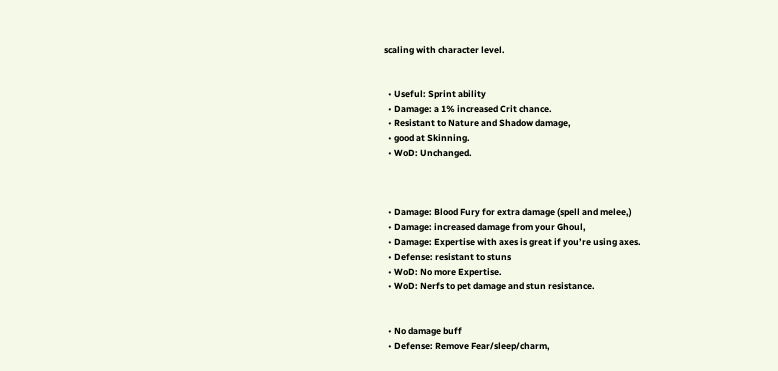scaling with character level.


  • Useful: Sprint ability
  • Damage: a 1% increased Crit chance.
  • Resistant to Nature and Shadow damage,
  • good at Skinning.
  • WoD: Unchanged.



  • Damage: Blood Fury for extra damage (spell and melee,)
  • Damage: increased damage from your Ghoul,
  • Damage: Expertise with axes is great if you’re using axes.
  • Defense: resistant to stuns
  • WoD: No more Expertise.
  • WoD: Nerfs to pet damage and stun resistance.


  • No damage buff
  • Defense: Remove Fear/sleep/charm,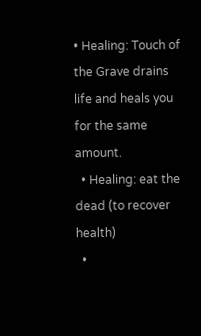• Healing: Touch of the Grave drains life and heals you for the same amount.
  • Healing: eat the dead (to recover health)
  •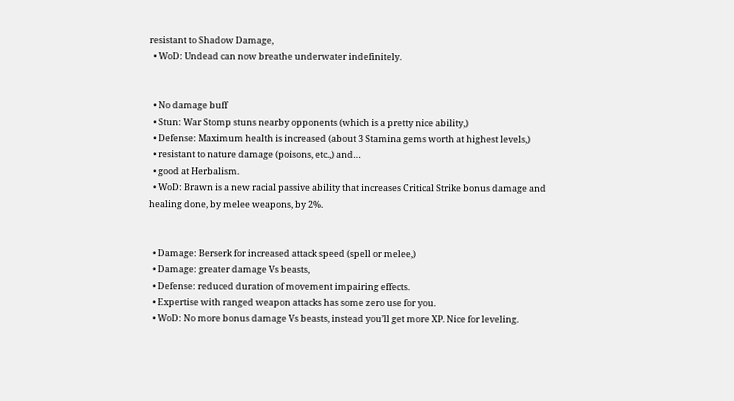resistant to Shadow Damage,
  • WoD: Undead can now breathe underwater indefinitely.


  • No damage buff
  • Stun: War Stomp stuns nearby opponents (which is a pretty nice ability,)
  • Defense: Maximum health is increased (about 3 Stamina gems worth at highest levels,)
  • resistant to nature damage (poisons, etc.,) and…
  • good at Herbalism.
  • WoD: Brawn is a new racial passive ability that increases Critical Strike bonus damage and healing done, by melee weapons, by 2%.


  • Damage: Berserk for increased attack speed (spell or melee,)
  • Damage: greater damage Vs beasts,
  • Defense: reduced duration of movement impairing effects.
  • Expertise with ranged weapon attacks has some zero use for you.
  • WoD: No more bonus damage Vs beasts, instead you’ll get more XP. Nice for leveling.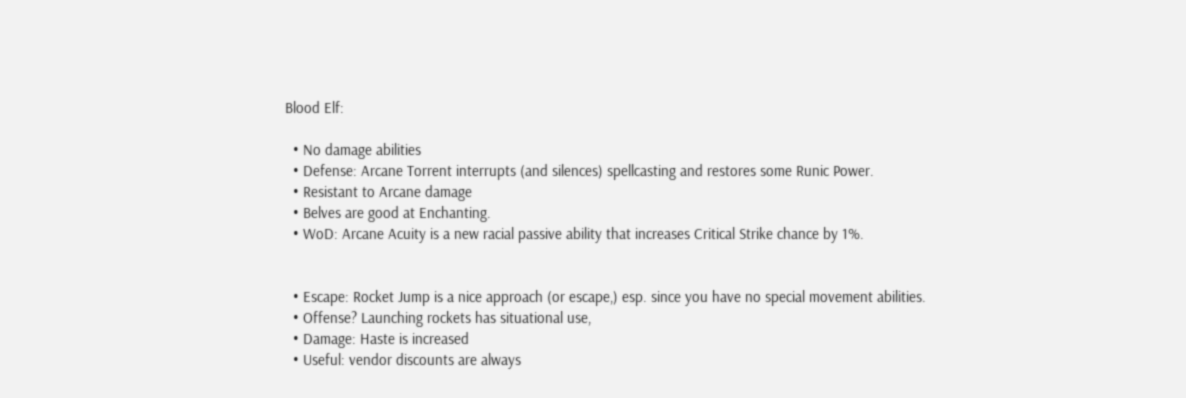Blood Elf:

  • No damage abilities
  • Defense: Arcane Torrent interrupts (and silences) spellcasting and restores some Runic Power.
  • Resistant to Arcane damage
  • Belves are good at Enchanting.
  • WoD: Arcane Acuity is a new racial passive ability that increases Critical Strike chance by 1%.


  • Escape: Rocket Jump is a nice approach (or escape,) esp. since you have no special movement abilities.
  • Offense? Launching rockets has situational use,
  • Damage: Haste is increased
  • Useful: vendor discounts are always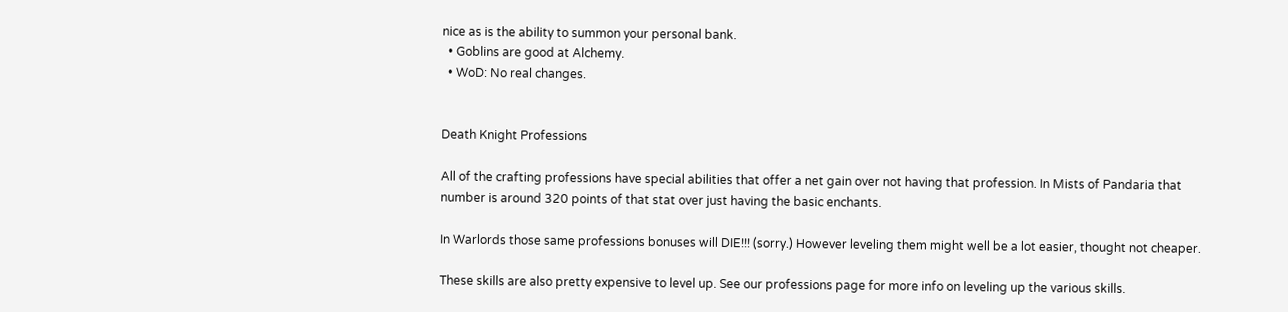nice as is the ability to summon your personal bank.
  • Goblins are good at Alchemy.
  • WoD: No real changes.


Death Knight Professions

All of the crafting professions have special abilities that offer a net gain over not having that profession. In Mists of Pandaria that number is around 320 points of that stat over just having the basic enchants.

In Warlords those same professions bonuses will DIE!!! (sorry.) However leveling them might well be a lot easier, thought not cheaper.

These skills are also pretty expensive to level up. See our professions page for more info on leveling up the various skills.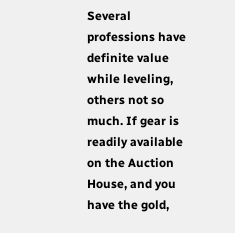Several professions have definite value while leveling, others not so much. If gear is readily available on the Auction House, and you have the gold,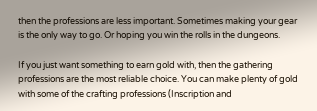then the professions are less important. Sometimes making your gear is the only way to go. Or hoping you win the rolls in the dungeons.

If you just want something to earn gold with, then the gathering professions are the most reliable choice. You can make plenty of gold with some of the crafting professions (Inscription and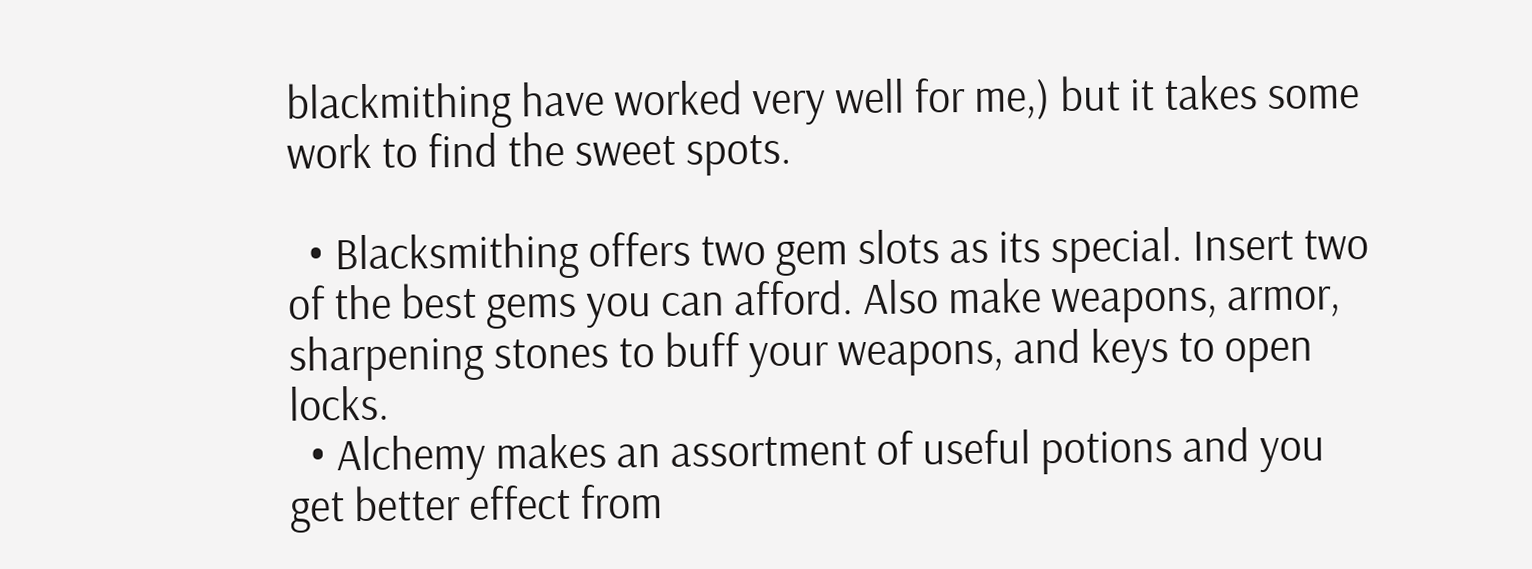blackmithing have worked very well for me,) but it takes some work to find the sweet spots.

  • Blacksmithing offers two gem slots as its special. Insert two of the best gems you can afford. Also make weapons, armor, sharpening stones to buff your weapons, and keys to open locks.
  • Alchemy makes an assortment of useful potions and you get better effect from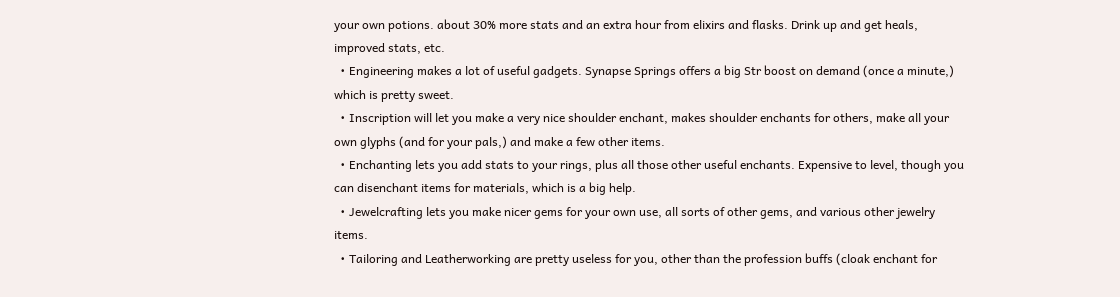your own potions. about 30% more stats and an extra hour from elixirs and flasks. Drink up and get heals, improved stats, etc.
  • Engineering makes a lot of useful gadgets. Synapse Springs offers a big Str boost on demand (once a minute,) which is pretty sweet.
  • Inscription will let you make a very nice shoulder enchant, makes shoulder enchants for others, make all your own glyphs (and for your pals,) and make a few other items.
  • Enchanting lets you add stats to your rings, plus all those other useful enchants. Expensive to level, though you can disenchant items for materials, which is a big help.
  • Jewelcrafting lets you make nicer gems for your own use, all sorts of other gems, and various other jewelry items.
  • Tailoring and Leatherworking are pretty useless for you, other than the profession buffs (cloak enchant for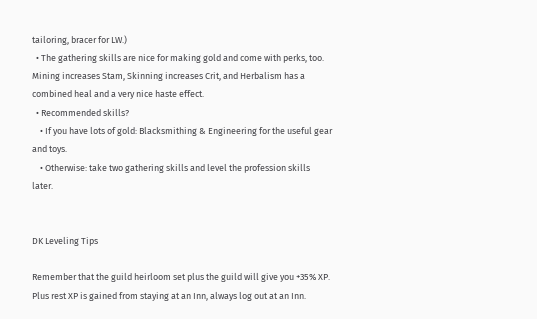tailoring, bracer for LW.)
  • The gathering skills are nice for making gold and come with perks, too. Mining increases Stam, Skinning increases Crit, and Herbalism has a combined heal and a very nice haste effect.
  • Recommended skills?
    • If you have lots of gold: Blacksmithing & Engineering for the useful gear and toys.
    • Otherwise: take two gathering skills and level the profession skills later.


DK Leveling Tips

Remember that the guild heirloom set plus the guild will give you +35% XP. Plus rest XP is gained from staying at an Inn, always log out at an Inn.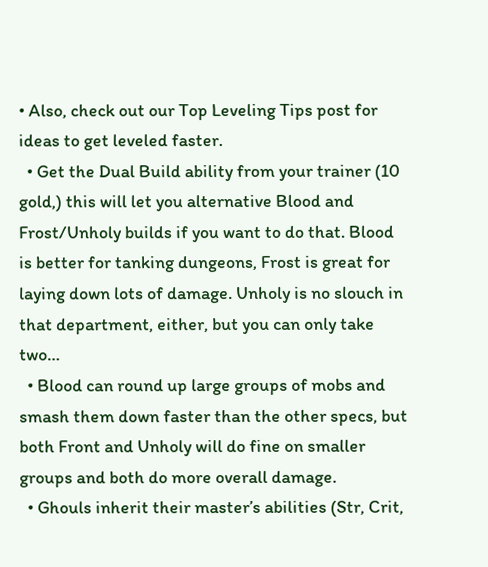• Also, check out our Top Leveling Tips post for ideas to get leveled faster.
  • Get the Dual Build ability from your trainer (10 gold,) this will let you alternative Blood and Frost/Unholy builds if you want to do that. Blood is better for tanking dungeons, Frost is great for laying down lots of damage. Unholy is no slouch in that department, either, but you can only take two…
  • Blood can round up large groups of mobs and smash them down faster than the other specs, but both Front and Unholy will do fine on smaller groups and both do more overall damage.
  • Ghouls inherit their master’s abilities (Str, Crit,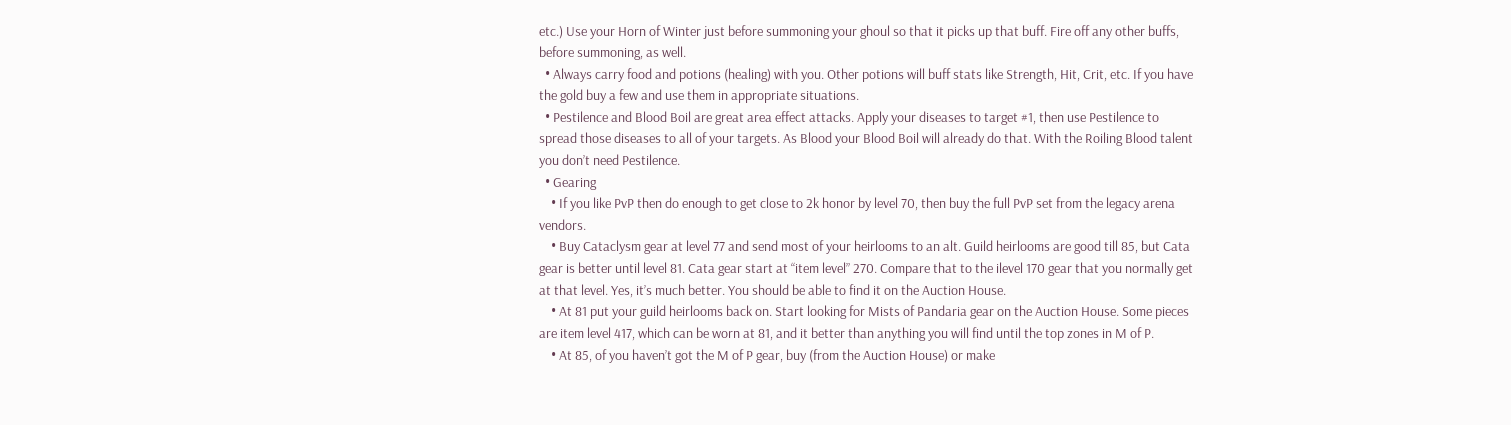etc.) Use your Horn of Winter just before summoning your ghoul so that it picks up that buff. Fire off any other buffs, before summoning, as well.
  • Always carry food and potions (healing) with you. Other potions will buff stats like Strength, Hit, Crit, etc. If you have the gold buy a few and use them in appropriate situations.
  • Pestilence and Blood Boil are great area effect attacks. Apply your diseases to target #1, then use Pestilence to spread those diseases to all of your targets. As Blood your Blood Boil will already do that. With the Roiling Blood talent you don’t need Pestilence.
  • Gearing
    • If you like PvP then do enough to get close to 2k honor by level 70, then buy the full PvP set from the legacy arena vendors.
    • Buy Cataclysm gear at level 77 and send most of your heirlooms to an alt. Guild heirlooms are good till 85, but Cata gear is better until level 81. Cata gear start at “item level” 270. Compare that to the ilevel 170 gear that you normally get at that level. Yes, it’s much better. You should be able to find it on the Auction House.
    • At 81 put your guild heirlooms back on. Start looking for Mists of Pandaria gear on the Auction House. Some pieces are item level 417, which can be worn at 81, and it better than anything you will find until the top zones in M of P.
    • At 85, of you haven’t got the M of P gear, buy (from the Auction House) or make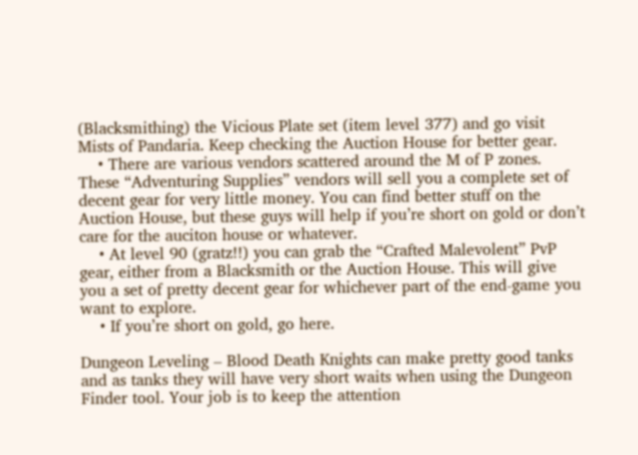(Blacksmithing) the Vicious Plate set (item level 377) and go visit Mists of Pandaria. Keep checking the Auction House for better gear.
    • There are various vendors scattered around the M of P zones. These “Adventuring Supplies” vendors will sell you a complete set of decent gear for very little money. You can find better stuff on the Auction House, but these guys will help if you’re short on gold or don’t care for the auciton house or whatever.
    • At level 90 (gratz!!) you can grab the “Crafted Malevolent” PvP gear, either from a Blacksmith or the Auction House. This will give you a set of pretty decent gear for whichever part of the end-game you want to explore.
    • If you’re short on gold, go here.

Dungeon Leveling – Blood Death Knights can make pretty good tanks and as tanks they will have very short waits when using the Dungeon Finder tool. Your job is to keep the attention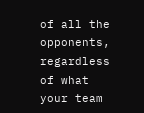of all the opponents, regardless of what your team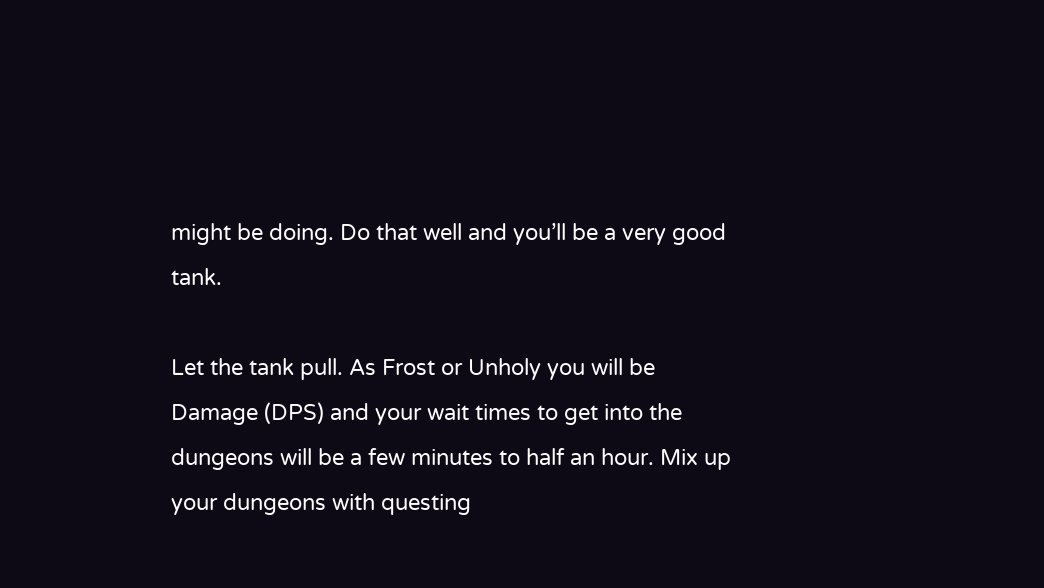might be doing. Do that well and you’ll be a very good tank.

Let the tank pull. As Frost or Unholy you will be Damage (DPS) and your wait times to get into the dungeons will be a few minutes to half an hour. Mix up your dungeons with questing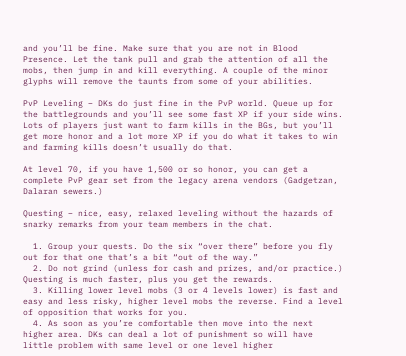and you’ll be fine. Make sure that you are not in Blood Presence. Let the tank pull and grab the attention of all the mobs, then jump in and kill everything. A couple of the minor glyphs will remove the taunts from some of your abilities.

PvP Leveling – DKs do just fine in the PvP world. Queue up for the battlegrounds and you’ll see some fast XP if your side wins. Lots of players just want to farm kills in the BGs, but you’ll get more honor and a lot more XP if you do what it takes to win and farming kills doesn’t usually do that.

At level 70, if you have 1,500 or so honor, you can get a complete PvP gear set from the legacy arena vendors (Gadgetzan, Dalaran sewers.)

Questing – nice, easy, relaxed leveling without the hazards of snarky remarks from your team members in the chat.

  1. Group your quests. Do the six “over there” before you fly out for that one that’s a bit “out of the way.”
  2. Do not grind (unless for cash and prizes, and/or practice.) Questing is much faster, plus you get the rewards.
  3. Killing lower level mobs (3 or 4 levels lower) is fast and easy and less risky, higher level mobs the reverse. Find a level of opposition that works for you.
  4. As soon as you’re comfortable then move into the next higher area. DKs can deal a lot of punishment so will have little problem with same level or one level higher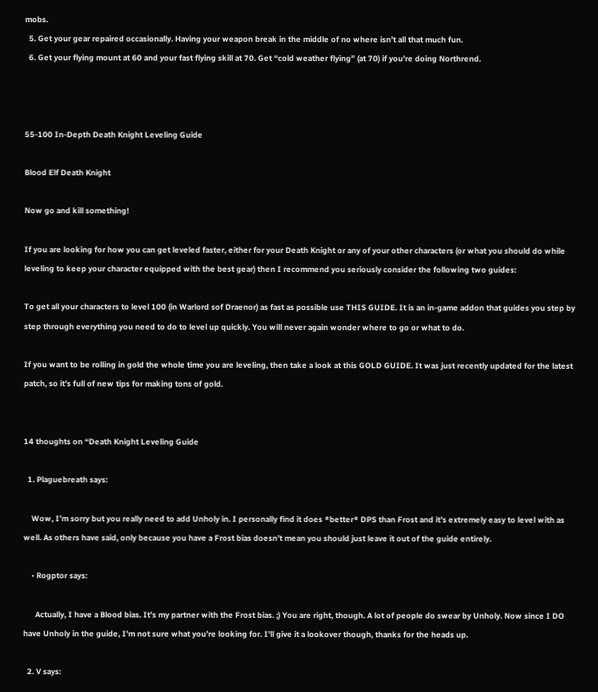mobs.
  5. Get your gear repaired occasionally. Having your weapon break in the middle of no where isn’t all that much fun.
  6. Get your flying mount at 60 and your fast flying skill at 70. Get “cold weather flying” (at 70) if you’re doing Northrend.



55-100 In-Depth Death Knight Leveling Guide

Blood Elf Death Knight

Now go and kill something!

If you are looking for how you can get leveled faster, either for your Death Knight or any of your other characters (or what you should do while leveling to keep your character equipped with the best gear) then I recommend you seriously consider the following two guides:

To get all your characters to level 100 (in Warlord sof Draenor) as fast as possible use THIS GUIDE. It is an in-game addon that guides you step by step through everything you need to do to level up quickly. You will never again wonder where to go or what to do.

If you want to be rolling in gold the whole time you are leveling, then take a look at this GOLD GUIDE. It was just recently updated for the latest patch, so it’s full of new tips for making tons of gold.


14 thoughts on “Death Knight Leveling Guide

  1. Plaguebreath says:

    Wow, I’m sorry but you really need to add Unholy in. I personally find it does *better* DPS than Frost and it’s extremely easy to level with as well. As others have said, only because you have a Frost bias doesn’t mean you should just leave it out of the guide entirely.

    • Rogptor says:

      Actually, I have a Blood bias. It’s my partner with the Frost bias. ;) You are right, though. A lot of people do swear by Unholy. Now since I DO have Unholy in the guide, I’m not sure what you’re looking for. I’ll give it a lookover though, thanks for the heads up.

  2. V says: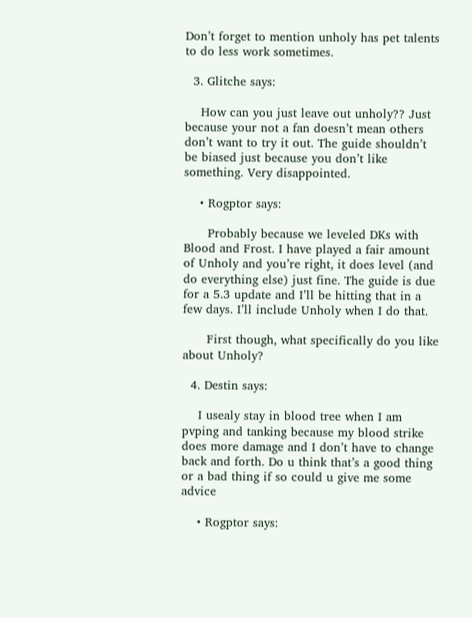Don’t forget to mention unholy has pet talents to do less work sometimes.

  3. Glitche says:

    How can you just leave out unholy?? Just because your not a fan doesn’t mean others don’t want to try it out. The guide shouldn’t be biased just because you don’t like something. Very disappointed.

    • Rogptor says:

      Probably because we leveled DKs with Blood and Frost. I have played a fair amount of Unholy and you’re right, it does level (and do everything else) just fine. The guide is due for a 5.3 update and I’ll be hitting that in a few days. I’ll include Unholy when I do that.

      First though, what specifically do you like about Unholy?

  4. Destin says:

    I usealy stay in blood tree when I am pvping and tanking because my blood strike does more damage and I don’t have to change back and forth. Do u think that’s a good thing or a bad thing if so could u give me some advice

    • Rogptor says: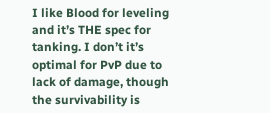I like Blood for leveling and it’s THE spec for tanking. I don’t it’s optimal for PvP due to lack of damage, though the survivability is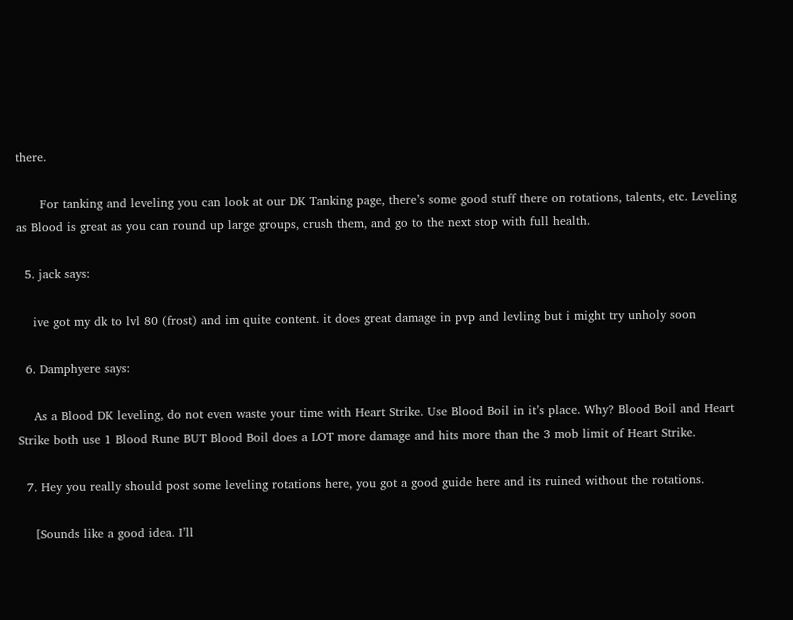there.

      For tanking and leveling you can look at our DK Tanking page, there’s some good stuff there on rotations, talents, etc. Leveling as Blood is great as you can round up large groups, crush them, and go to the next stop with full health.

  5. jack says:

    ive got my dk to lvl 80 (frost) and im quite content. it does great damage in pvp and levling but i might try unholy soon

  6. Damphyere says:

    As a Blood DK leveling, do not even waste your time with Heart Strike. Use Blood Boil in it’s place. Why? Blood Boil and Heart Strike both use 1 Blood Rune BUT Blood Boil does a LOT more damage and hits more than the 3 mob limit of Heart Strike.

  7. Hey you really should post some leveling rotations here, you got a good guide here and its ruined without the rotations.

    [Sounds like a good idea. I’ll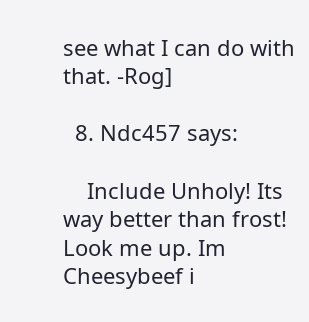see what I can do with that. -Rog]

  8. Ndc457 says:

    Include Unholy! Its way better than frost! Look me up. Im Cheesybeef i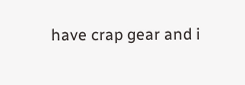have crap gear and i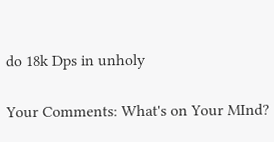do 18k Dps in unholy

Your Comments: What's on Your MInd?